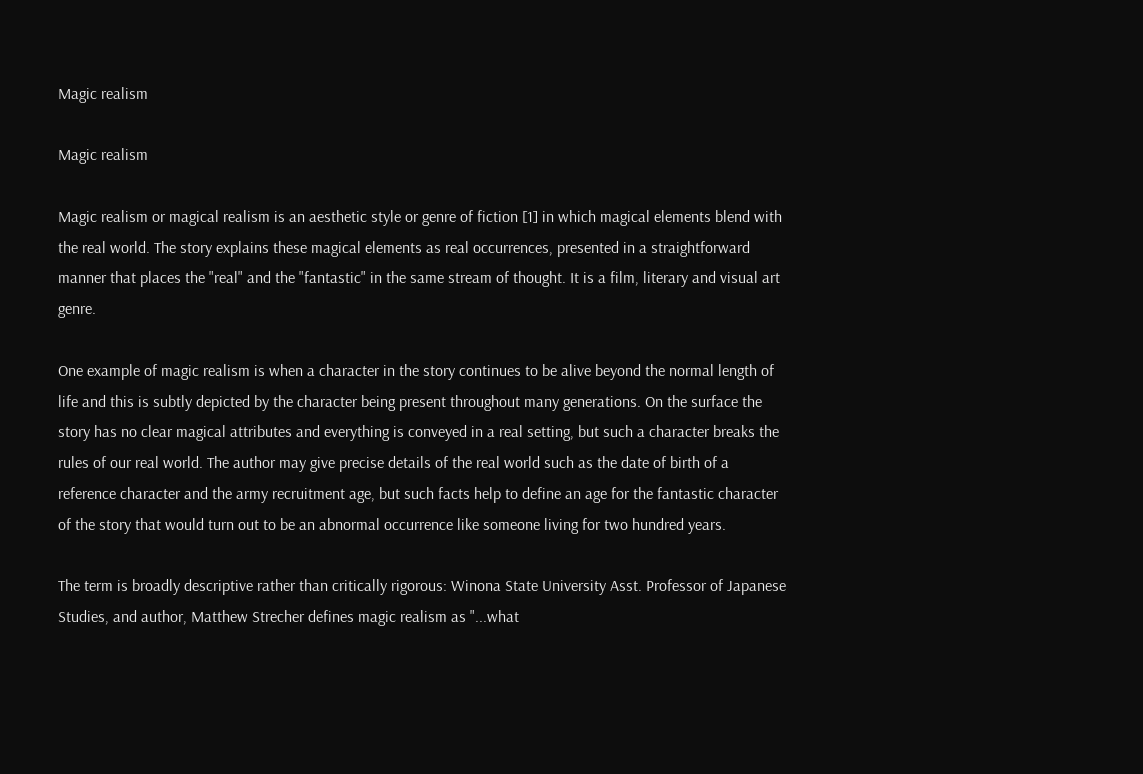Magic realism

Magic realism

Magic realism or magical realism is an aesthetic style or genre of fiction [1] in which magical elements blend with the real world. The story explains these magical elements as real occurrences, presented in a straightforward manner that places the "real" and the "fantastic" in the same stream of thought. It is a film, literary and visual art genre.

One example of magic realism is when a character in the story continues to be alive beyond the normal length of life and this is subtly depicted by the character being present throughout many generations. On the surface the story has no clear magical attributes and everything is conveyed in a real setting, but such a character breaks the rules of our real world. The author may give precise details of the real world such as the date of birth of a reference character and the army recruitment age, but such facts help to define an age for the fantastic character of the story that would turn out to be an abnormal occurrence like someone living for two hundred years.

The term is broadly descriptive rather than critically rigorous: Winona State University Asst. Professor of Japanese Studies, and author, Matthew Strecher defines magic realism as "...what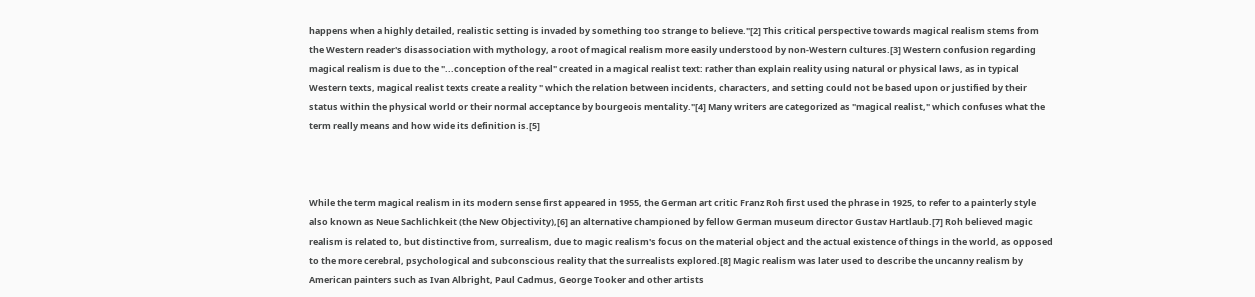happens when a highly detailed, realistic setting is invaded by something too strange to believe."[2] This critical perspective towards magical realism stems from the Western reader's disassociation with mythology, a root of magical realism more easily understood by non-Western cultures.[3] Western confusion regarding magical realism is due to the "...conception of the real" created in a magical realist text: rather than explain reality using natural or physical laws, as in typical Western texts, magical realist texts create a reality " which the relation between incidents, characters, and setting could not be based upon or justified by their status within the physical world or their normal acceptance by bourgeois mentality."[4] Many writers are categorized as "magical realist," which confuses what the term really means and how wide its definition is.[5]



While the term magical realism in its modern sense first appeared in 1955, the German art critic Franz Roh first used the phrase in 1925, to refer to a painterly style also known as Neue Sachlichkeit (the New Objectivity),[6] an alternative championed by fellow German museum director Gustav Hartlaub.[7] Roh believed magic realism is related to, but distinctive from, surrealism, due to magic realism's focus on the material object and the actual existence of things in the world, as opposed to the more cerebral, psychological and subconscious reality that the surrealists explored.[8] Magic realism was later used to describe the uncanny realism by American painters such as Ivan Albright, Paul Cadmus, George Tooker and other artists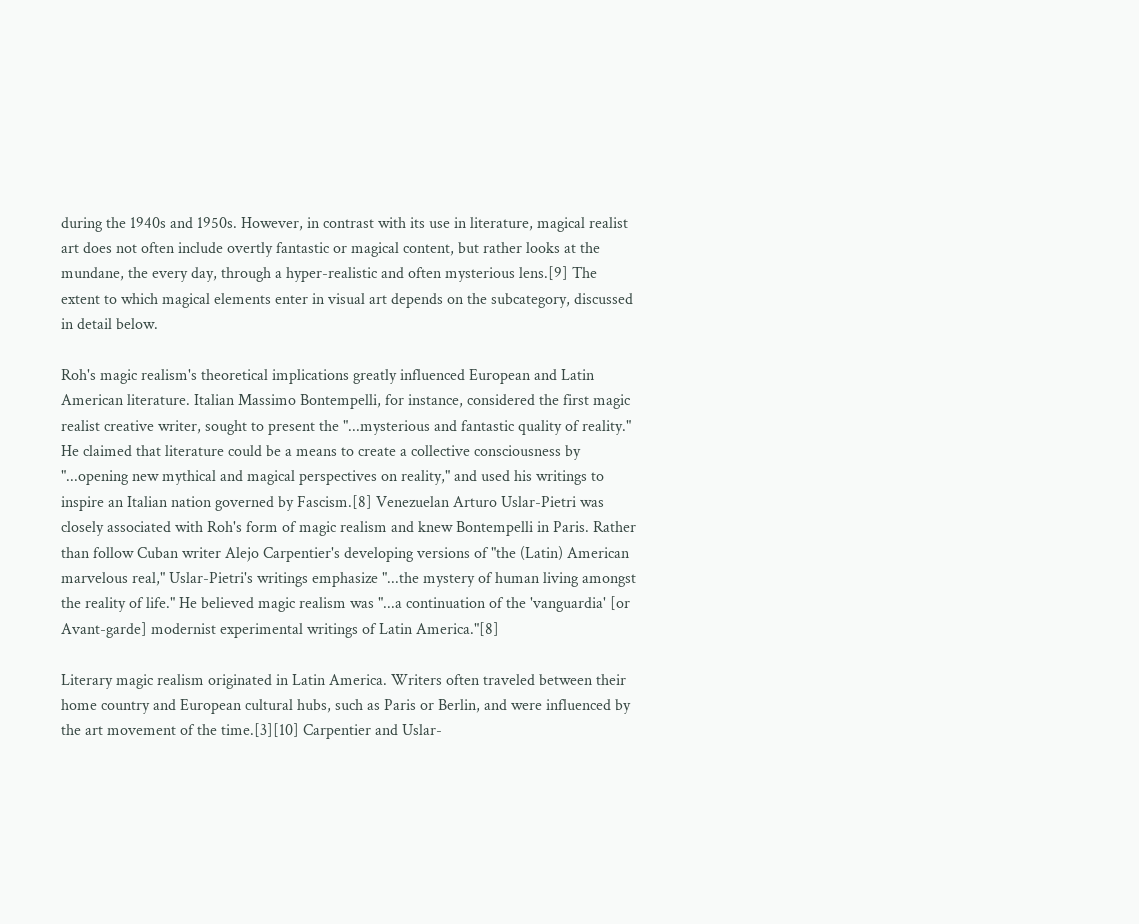during the 1940s and 1950s. However, in contrast with its use in literature, magical realist art does not often include overtly fantastic or magical content, but rather looks at the mundane, the every day, through a hyper-realistic and often mysterious lens.[9] The extent to which magical elements enter in visual art depends on the subcategory, discussed in detail below.

Roh's magic realism's theoretical implications greatly influenced European and Latin American literature. Italian Massimo Bontempelli, for instance, considered the first magic realist creative writer, sought to present the "...mysterious and fantastic quality of reality." He claimed that literature could be a means to create a collective consciousness by "...opening new mythical and magical perspectives on reality," and used his writings to inspire an Italian nation governed by Fascism.[8] Venezuelan Arturo Uslar-Pietri was closely associated with Roh's form of magic realism and knew Bontempelli in Paris. Rather than follow Cuban writer Alejo Carpentier's developing versions of "the (Latin) American marvelous real," Uslar-Pietri's writings emphasize "...the mystery of human living amongst the reality of life." He believed magic realism was "...a continuation of the 'vanguardia' [or Avant-garde] modernist experimental writings of Latin America."[8]

Literary magic realism originated in Latin America. Writers often traveled between their home country and European cultural hubs, such as Paris or Berlin, and were influenced by the art movement of the time.[3][10] Carpentier and Uslar-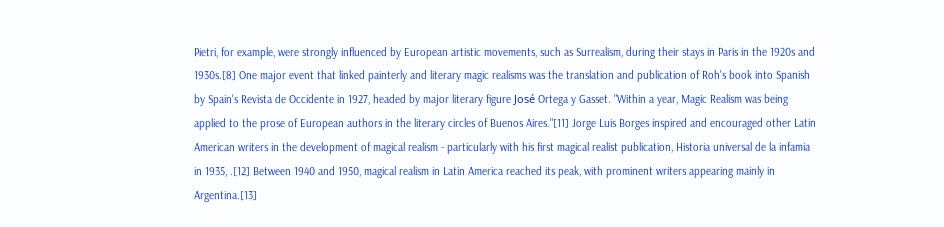Pietri, for example, were strongly influenced by European artistic movements, such as Surrealism, during their stays in Paris in the 1920s and 1930s.[8] One major event that linked painterly and literary magic realisms was the translation and publication of Roh's book into Spanish by Spain's Revista de Occidente in 1927, headed by major literary figure José Ortega y Gasset. "Within a year, Magic Realism was being applied to the prose of European authors in the literary circles of Buenos Aires."[11] Jorge Luis Borges inspired and encouraged other Latin American writers in the development of magical realism - particularly with his first magical realist publication, Historia universal de la infamia in 1935, .[12] Between 1940 and 1950, magical realism in Latin America reached its peak, with prominent writers appearing mainly in Argentina.[13]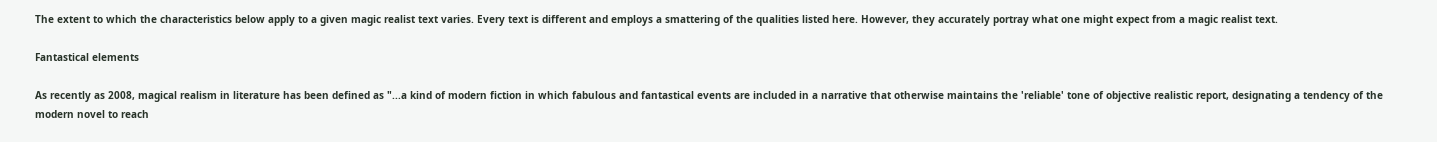The extent to which the characteristics below apply to a given magic realist text varies. Every text is different and employs a smattering of the qualities listed here. However, they accurately portray what one might expect from a magic realist text.

Fantastical elements

As recently as 2008, magical realism in literature has been defined as "...a kind of modern fiction in which fabulous and fantastical events are included in a narrative that otherwise maintains the 'reliable' tone of objective realistic report, designating a tendency of the modern novel to reach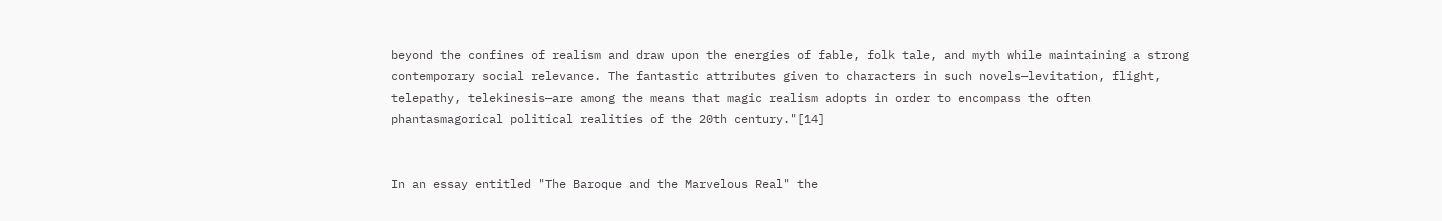beyond the confines of realism and draw upon the energies of fable, folk tale, and myth while maintaining a strong contemporary social relevance. The fantastic attributes given to characters in such novels—levitation, flight, telepathy, telekinesis—are among the means that magic realism adopts in order to encompass the often phantasmagorical political realities of the 20th century."[14]


In an essay entitled "The Baroque and the Marvelous Real" the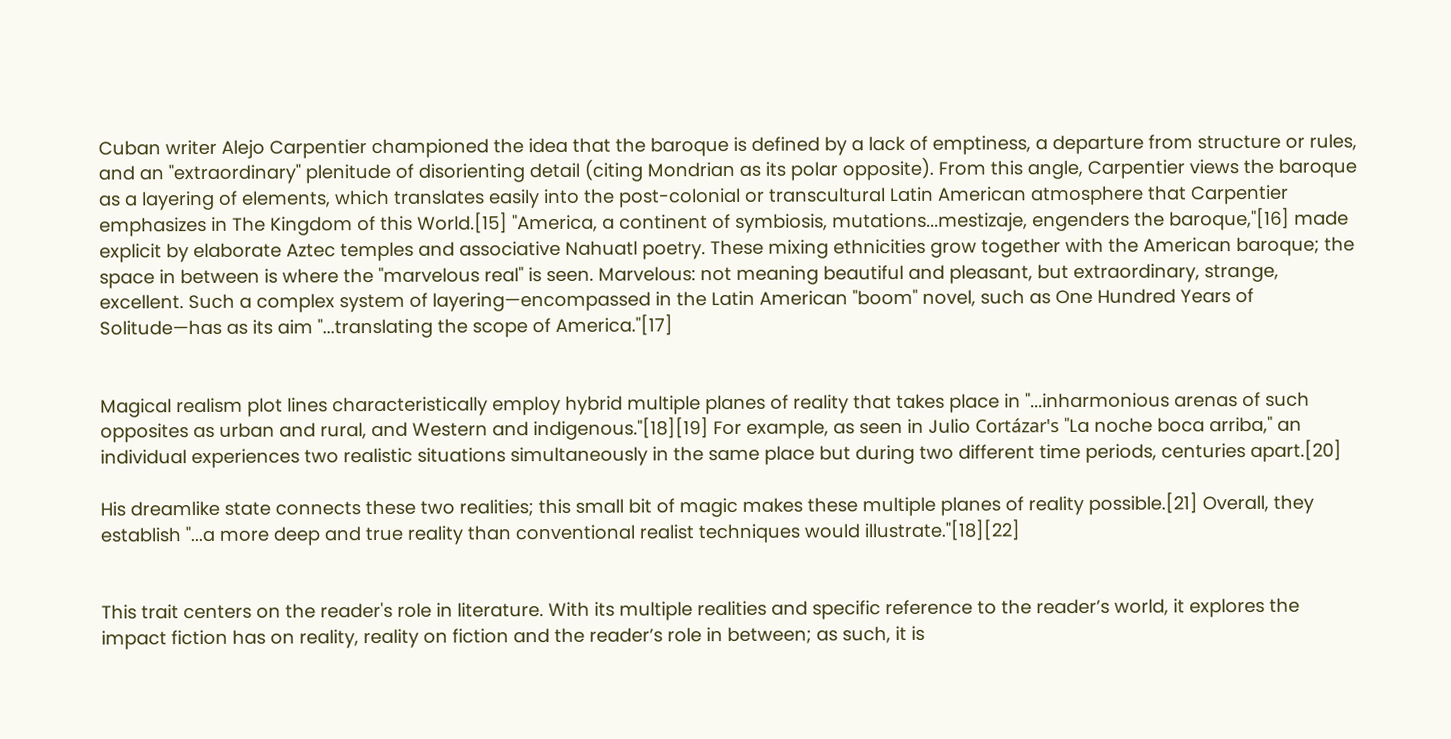Cuban writer Alejo Carpentier championed the idea that the baroque is defined by a lack of emptiness, a departure from structure or rules, and an "extraordinary" plenitude of disorienting detail (citing Mondrian as its polar opposite). From this angle, Carpentier views the baroque as a layering of elements, which translates easily into the post-colonial or transcultural Latin American atmosphere that Carpentier emphasizes in The Kingdom of this World.[15] "America, a continent of symbiosis, mutations...mestizaje, engenders the baroque,"[16] made explicit by elaborate Aztec temples and associative Nahuatl poetry. These mixing ethnicities grow together with the American baroque; the space in between is where the "marvelous real" is seen. Marvelous: not meaning beautiful and pleasant, but extraordinary, strange, excellent. Such a complex system of layering—encompassed in the Latin American "boom" novel, such as One Hundred Years of Solitude—has as its aim "...translating the scope of America."[17]


Magical realism plot lines characteristically employ hybrid multiple planes of reality that takes place in "...inharmonious arenas of such opposites as urban and rural, and Western and indigenous."[18][19] For example, as seen in Julio Cortázar's "La noche boca arriba," an individual experiences two realistic situations simultaneously in the same place but during two different time periods, centuries apart.[20]

His dreamlike state connects these two realities; this small bit of magic makes these multiple planes of reality possible.[21] Overall, they establish "...a more deep and true reality than conventional realist techniques would illustrate."[18][22]


This trait centers on the reader's role in literature. With its multiple realities and specific reference to the reader’s world, it explores the impact fiction has on reality, reality on fiction and the reader’s role in between; as such, it is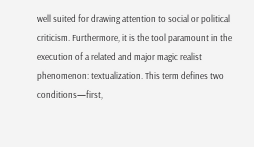well suited for drawing attention to social or political criticism. Furthermore, it is the tool paramount in the execution of a related and major magic realist phenomenon: textualization. This term defines two conditions—first,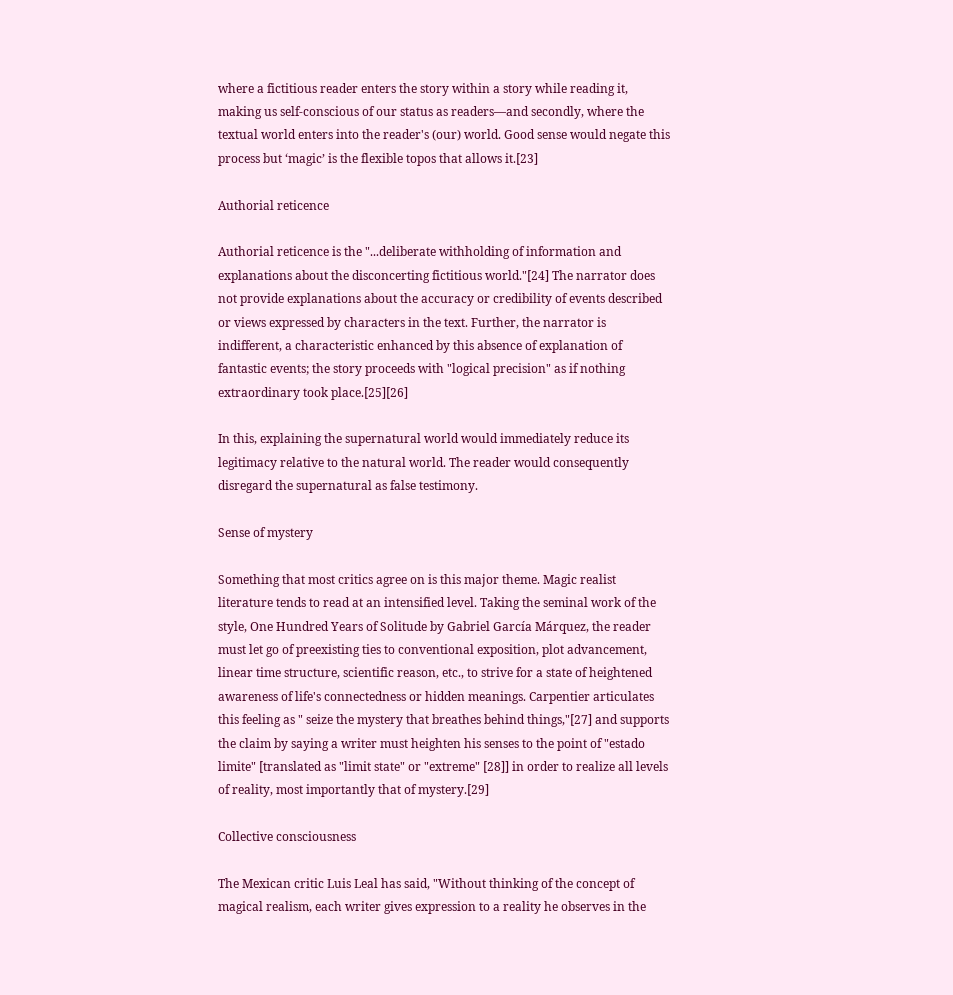where a fictitious reader enters the story within a story while reading it, making us self-conscious of our status as readers—and secondly, where the textual world enters into the reader's (our) world. Good sense would negate this process but ‘magic’ is the flexible topos that allows it.[23]

Authorial reticence

Authorial reticence is the "...deliberate withholding of information and explanations about the disconcerting fictitious world."[24] The narrator does not provide explanations about the accuracy or credibility of events described or views expressed by characters in the text. Further, the narrator is indifferent, a characteristic enhanced by this absence of explanation of fantastic events; the story proceeds with "logical precision" as if nothing extraordinary took place.[25][26]

In this, explaining the supernatural world would immediately reduce its legitimacy relative to the natural world. The reader would consequently disregard the supernatural as false testimony.

Sense of mystery

Something that most critics agree on is this major theme. Magic realist literature tends to read at an intensified level. Taking the seminal work of the style, One Hundred Years of Solitude by Gabriel García Márquez, the reader must let go of preexisting ties to conventional exposition, plot advancement, linear time structure, scientific reason, etc., to strive for a state of heightened awareness of life's connectedness or hidden meanings. Carpentier articulates this feeling as " seize the mystery that breathes behind things,"[27] and supports the claim by saying a writer must heighten his senses to the point of "estado limite" [translated as "limit state" or "extreme" [28]] in order to realize all levels of reality, most importantly that of mystery.[29]

Collective consciousness

The Mexican critic Luis Leal has said, "Without thinking of the concept of magical realism, each writer gives expression to a reality he observes in the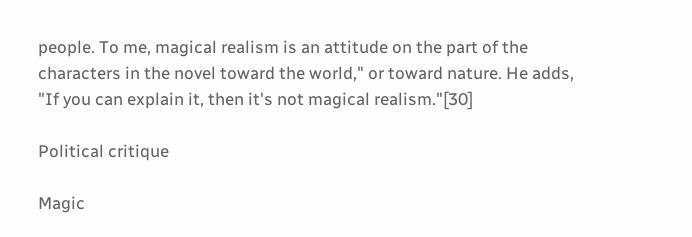people. To me, magical realism is an attitude on the part of the characters in the novel toward the world," or toward nature. He adds, "If you can explain it, then it's not magical realism."[30]

Political critique

Magic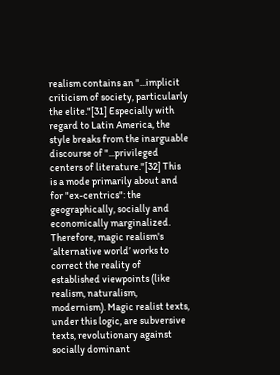realism contains an "...implicit criticism of society, particularly the elite."[31] Especially with regard to Latin America, the style breaks from the inarguable discourse of "...privileged centers of literature."[32] This is a mode primarily about and for "ex-centrics": the geographically, socially and economically marginalized. Therefore, magic realism's ‘alternative world’ works to correct the reality of established viewpoints (like realism, naturalism, modernism). Magic realist texts, under this logic, are subversive texts, revolutionary against socially dominant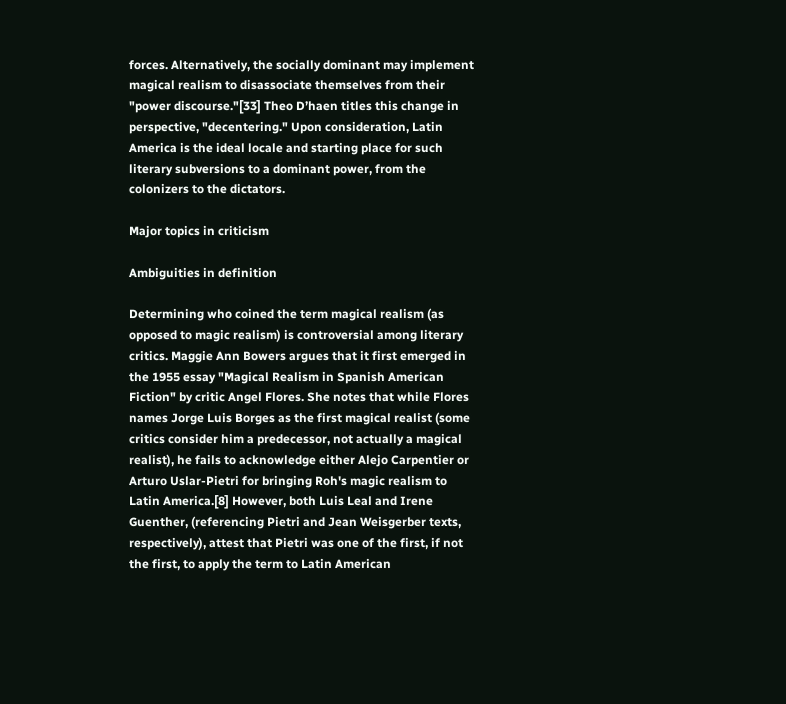forces. Alternatively, the socially dominant may implement magical realism to disassociate themselves from their "power discourse."[33] Theo D’haen titles this change in perspective, "decentering." Upon consideration, Latin America is the ideal locale and starting place for such literary subversions to a dominant power, from the colonizers to the dictators.

Major topics in criticism

Ambiguities in definition

Determining who coined the term magical realism (as opposed to magic realism) is controversial among literary critics. Maggie Ann Bowers argues that it first emerged in the 1955 essay "Magical Realism in Spanish American Fiction" by critic Angel Flores. She notes that while Flores names Jorge Luis Borges as the first magical realist (some critics consider him a predecessor, not actually a magical realist), he fails to acknowledge either Alejo Carpentier or Arturo Uslar-Pietri for bringing Roh's magic realism to Latin America.[8] However, both Luis Leal and Irene Guenther, (referencing Pietri and Jean Weisgerber texts, respectively), attest that Pietri was one of the first, if not the first, to apply the term to Latin American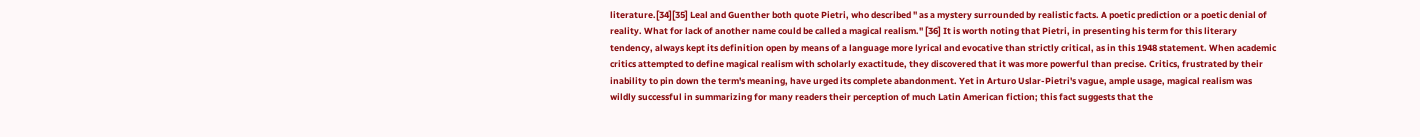literature.[34][35] Leal and Guenther both quote Pietri, who described " as a mystery surrounded by realistic facts. A poetic prediction or a poetic denial of reality. What for lack of another name could be called a magical realism." [36] It is worth noting that Pietri, in presenting his term for this literary tendency, always kept its definition open by means of a language more lyrical and evocative than strictly critical, as in this 1948 statement. When academic critics attempted to define magical realism with scholarly exactitude, they discovered that it was more powerful than precise. Critics, frustrated by their inability to pin down the term's meaning, have urged its complete abandonment. Yet in Arturo Uslar-Pietri's vague, ample usage, magical realism was wildly successful in summarizing for many readers their perception of much Latin American fiction; this fact suggests that the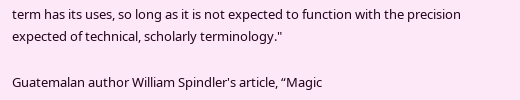term has its uses, so long as it is not expected to function with the precision expected of technical, scholarly terminology."

Guatemalan author William Spindler's article, “Magic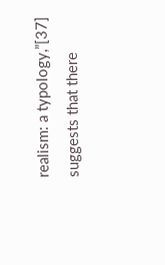realism: a typology,”[37] suggests that there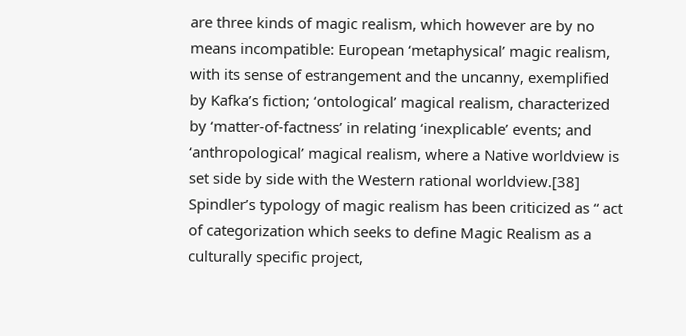are three kinds of magic realism, which however are by no means incompatible: European ‘metaphysical’ magic realism, with its sense of estrangement and the uncanny, exemplified by Kafka’s fiction; ‘ontological’ magical realism, characterized by ‘matter-of-factness’ in relating ‘inexplicable’ events; and ‘anthropological’ magical realism, where a Native worldview is set side by side with the Western rational worldview.[38] Spindler’s typology of magic realism has been criticized as “ act of categorization which seeks to define Magic Realism as a culturally specific project,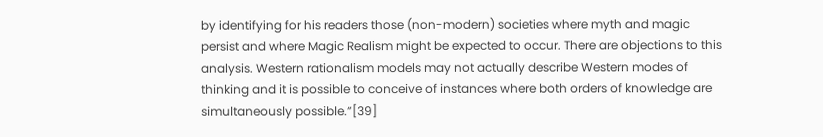by identifying for his readers those (non-modern) societies where myth and magic persist and where Magic Realism might be expected to occur. There are objections to this analysis. Western rationalism models may not actually describe Western modes of thinking and it is possible to conceive of instances where both orders of knowledge are simultaneously possible.”[39]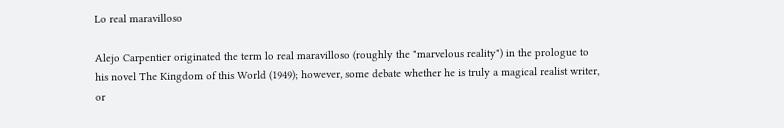Lo real maravilloso

Alejo Carpentier originated the term lo real maravilloso (roughly the "marvelous reality") in the prologue to his novel The Kingdom of this World (1949); however, some debate whether he is truly a magical realist writer, or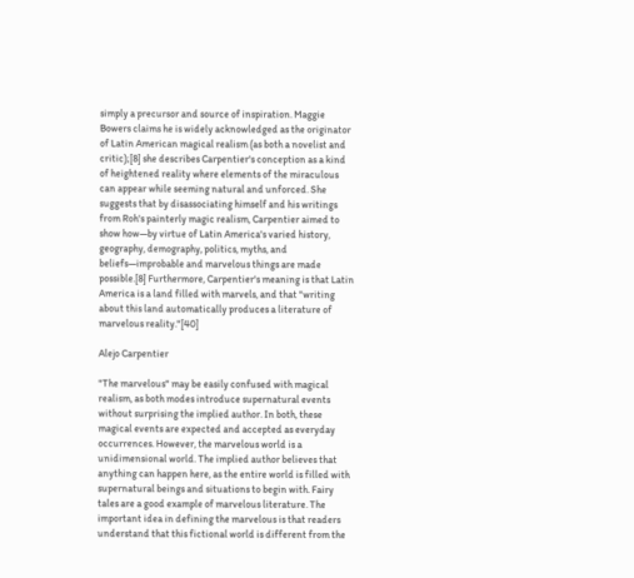simply a precursor and source of inspiration. Maggie Bowers claims he is widely acknowledged as the originator of Latin American magical realism (as both a novelist and critic);[8] she describes Carpentier's conception as a kind of heightened reality where elements of the miraculous can appear while seeming natural and unforced. She suggests that by disassociating himself and his writings from Roh's painterly magic realism, Carpentier aimed to show how—by virtue of Latin America's varied history, geography, demography, politics, myths, and beliefs—improbable and marvelous things are made possible.[8] Furthermore, Carpentier's meaning is that Latin America is a land filled with marvels, and that "writing about this land automatically produces a literature of marvelous reality."[40]

Alejo Carpentier

"The marvelous" may be easily confused with magical realism, as both modes introduce supernatural events without surprising the implied author. In both, these magical events are expected and accepted as everyday occurrences. However, the marvelous world is a unidimensional world. The implied author believes that anything can happen here, as the entire world is filled with supernatural beings and situations to begin with. Fairy tales are a good example of marvelous literature. The important idea in defining the marvelous is that readers understand that this fictional world is different from the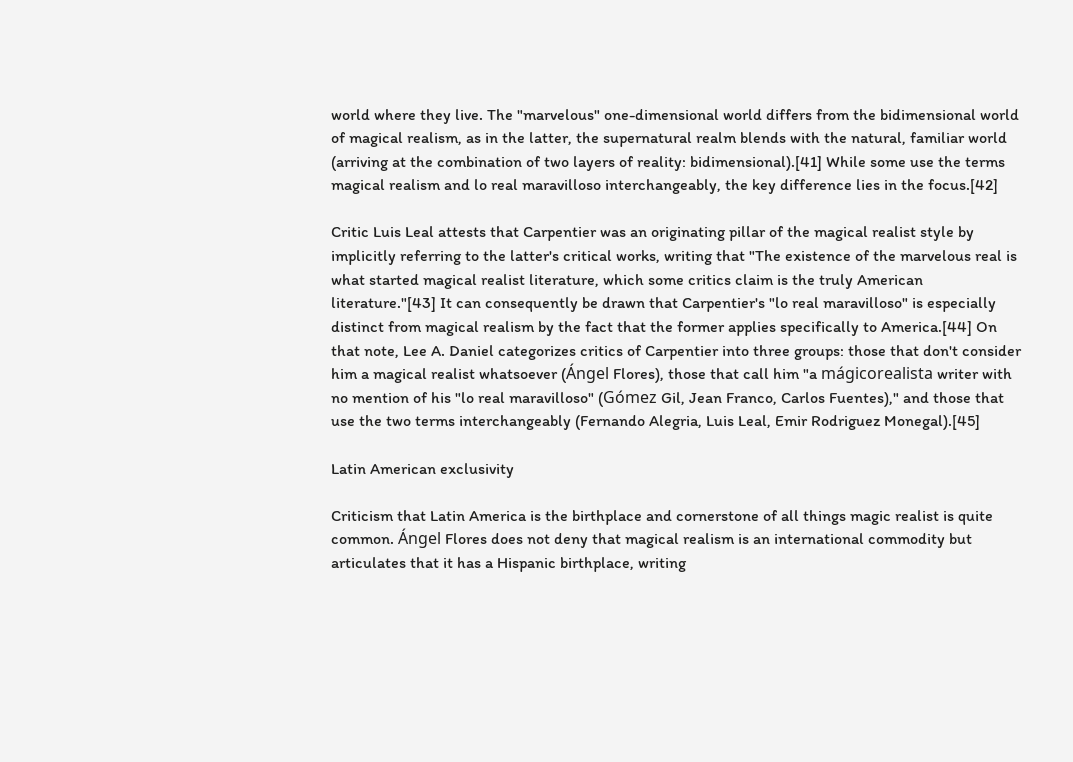world where they live. The "marvelous" one-dimensional world differs from the bidimensional world of magical realism, as in the latter, the supernatural realm blends with the natural, familiar world (arriving at the combination of two layers of reality: bidimensional).[41] While some use the terms magical realism and lo real maravilloso interchangeably, the key difference lies in the focus.[42]

Critic Luis Leal attests that Carpentier was an originating pillar of the magical realist style by implicitly referring to the latter's critical works, writing that "The existence of the marvelous real is what started magical realist literature, which some critics claim is the truly American literature."[43] It can consequently be drawn that Carpentier's "lo real maravilloso" is especially distinct from magical realism by the fact that the former applies specifically to America.[44] On that note, Lee A. Daniel categorizes critics of Carpentier into three groups: those that don't consider him a magical realist whatsoever (Ángel Flores), those that call him "a mágicorealista writer with no mention of his "lo real maravilloso" (Gómez Gil, Jean Franco, Carlos Fuentes)," and those that use the two terms interchangeably (Fernando Alegria, Luis Leal, Emir Rodriguez Monegal).[45]

Latin American exclusivity

Criticism that Latin America is the birthplace and cornerstone of all things magic realist is quite common. Ángel Flores does not deny that magical realism is an international commodity but articulates that it has a Hispanic birthplace, writing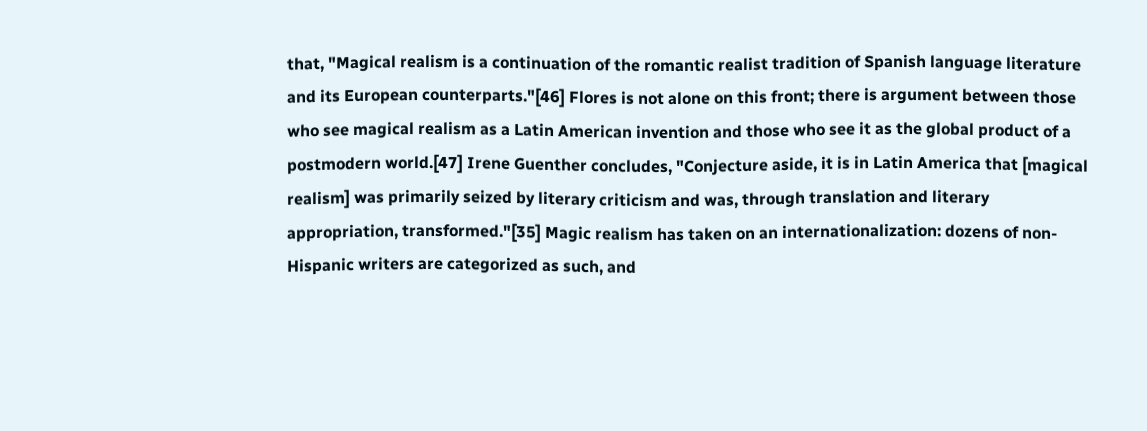that, "Magical realism is a continuation of the romantic realist tradition of Spanish language literature and its European counterparts."[46] Flores is not alone on this front; there is argument between those who see magical realism as a Latin American invention and those who see it as the global product of a postmodern world.[47] Irene Guenther concludes, "Conjecture aside, it is in Latin America that [magical realism] was primarily seized by literary criticism and was, through translation and literary appropriation, transformed."[35] Magic realism has taken on an internationalization: dozens of non-Hispanic writers are categorized as such, and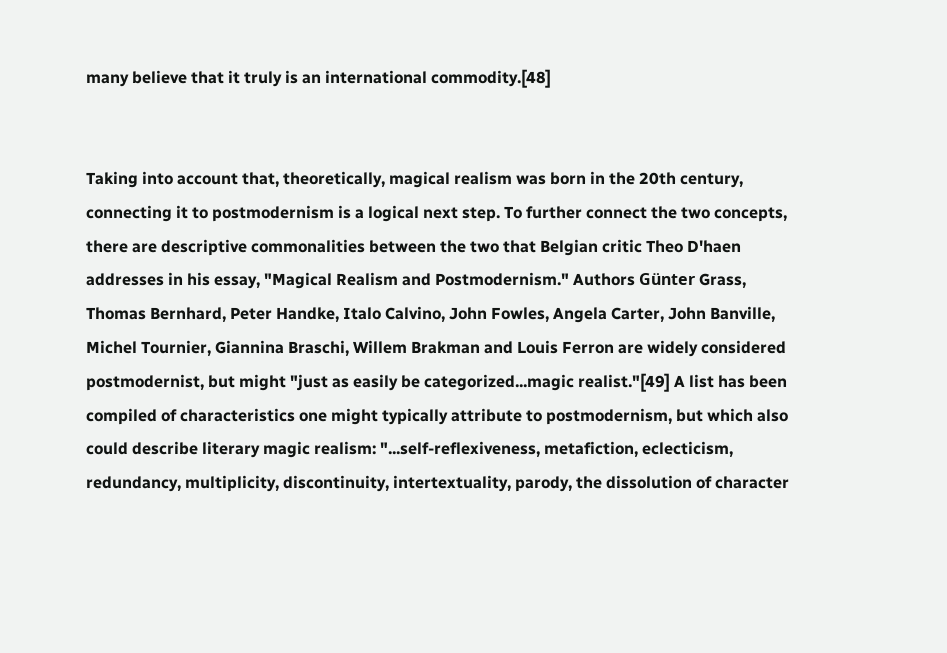many believe that it truly is an international commodity.[48]


Taking into account that, theoretically, magical realism was born in the 20th century, connecting it to postmodernism is a logical next step. To further connect the two concepts, there are descriptive commonalities between the two that Belgian critic Theo D'haen addresses in his essay, "Magical Realism and Postmodernism." Authors Günter Grass, Thomas Bernhard, Peter Handke, Italo Calvino, John Fowles, Angela Carter, John Banville, Michel Tournier, Giannina Braschi, Willem Brakman and Louis Ferron are widely considered postmodernist, but might "just as easily be categorized...magic realist."[49] A list has been compiled of characteristics one might typically attribute to postmodernism, but which also could describe literary magic realism: "...self-reflexiveness, metafiction, eclecticism, redundancy, multiplicity, discontinuity, intertextuality, parody, the dissolution of character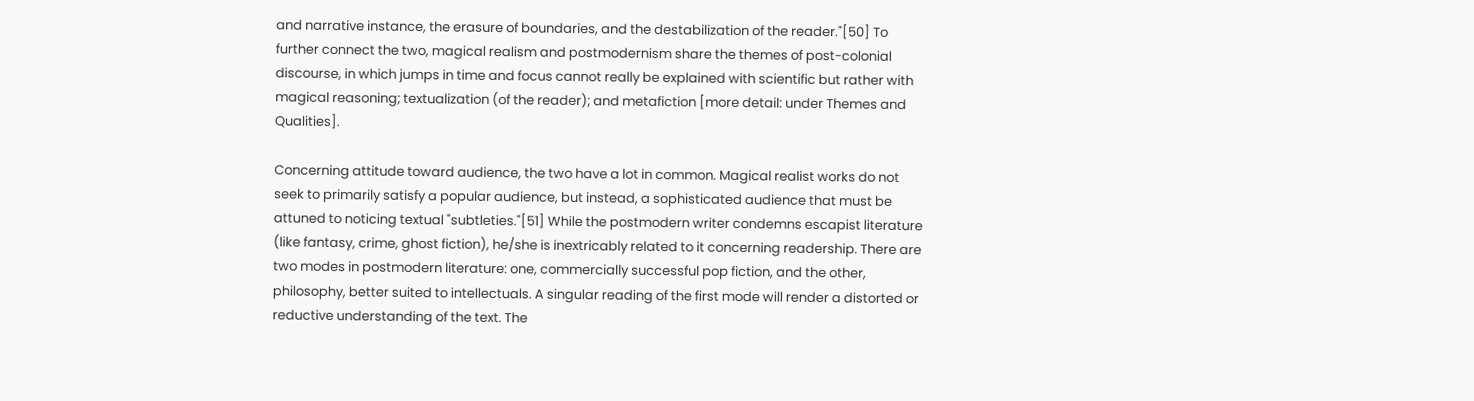and narrative instance, the erasure of boundaries, and the destabilization of the reader."[50] To further connect the two, magical realism and postmodernism share the themes of post-colonial discourse, in which jumps in time and focus cannot really be explained with scientific but rather with magical reasoning; textualization (of the reader); and metafiction [more detail: under Themes and Qualities].

Concerning attitude toward audience, the two have a lot in common. Magical realist works do not seek to primarily satisfy a popular audience, but instead, a sophisticated audience that must be attuned to noticing textual "subtleties."[51] While the postmodern writer condemns escapist literature (like fantasy, crime, ghost fiction), he/she is inextricably related to it concerning readership. There are two modes in postmodern literature: one, commercially successful pop fiction, and the other, philosophy, better suited to intellectuals. A singular reading of the first mode will render a distorted or reductive understanding of the text. The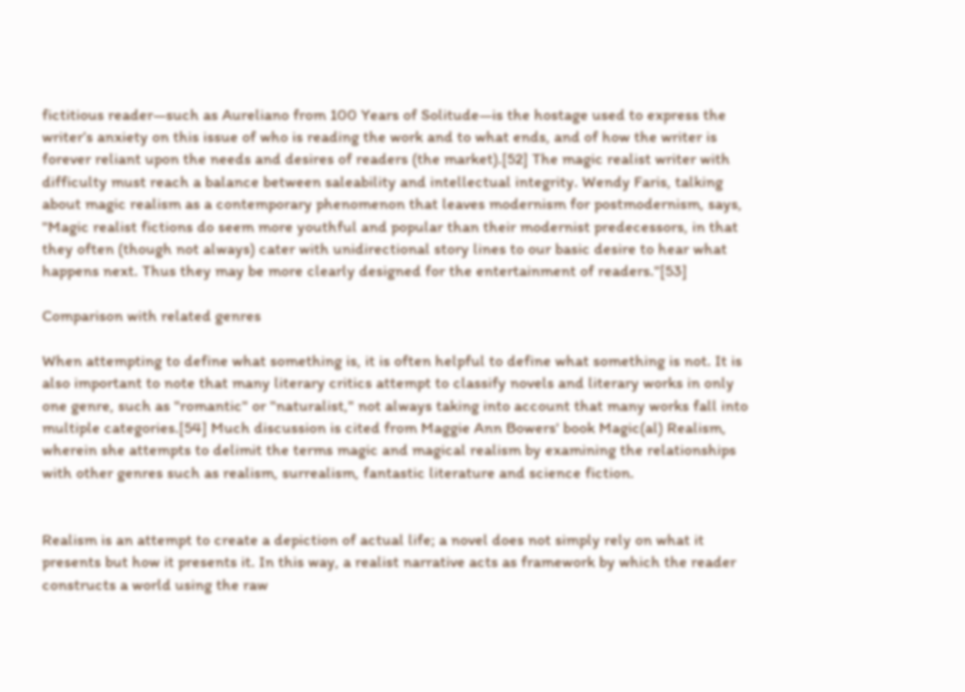fictitious reader—such as Aureliano from 100 Years of Solitude—is the hostage used to express the writer’s anxiety on this issue of who is reading the work and to what ends, and of how the writer is forever reliant upon the needs and desires of readers (the market).[52] The magic realist writer with difficulty must reach a balance between saleability and intellectual integrity. Wendy Faris, talking about magic realism as a contemporary phenomenon that leaves modernism for postmodernism, says, "Magic realist fictions do seem more youthful and popular than their modernist predecessors, in that they often (though not always) cater with unidirectional story lines to our basic desire to hear what happens next. Thus they may be more clearly designed for the entertainment of readers."[53]

Comparison with related genres

When attempting to define what something is, it is often helpful to define what something is not. It is also important to note that many literary critics attempt to classify novels and literary works in only one genre, such as "romantic" or "naturalist," not always taking into account that many works fall into multiple categories.[54] Much discussion is cited from Maggie Ann Bowers' book Magic(al) Realism, wherein she attempts to delimit the terms magic and magical realism by examining the relationships with other genres such as realism, surrealism, fantastic literature and science fiction.


Realism is an attempt to create a depiction of actual life; a novel does not simply rely on what it presents but how it presents it. In this way, a realist narrative acts as framework by which the reader constructs a world using the raw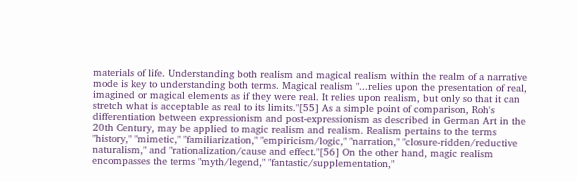materials of life. Understanding both realism and magical realism within the realm of a narrative mode is key to understanding both terms. Magical realism "...relies upon the presentation of real, imagined or magical elements as if they were real. It relies upon realism, but only so that it can stretch what is acceptable as real to its limits."[55] As a simple point of comparison, Roh's differentiation between expressionism and post-expressionism as described in German Art in the 20th Century, may be applied to magic realism and realism. Realism pertains to the terms "history," "mimetic," "familiarization," "empiricism/logic," "narration," "closure-ridden/reductive naturalism," and "rationalization/cause and effect."[56] On the other hand, magic realism encompasses the terms "myth/legend," "fantastic/supplementation,"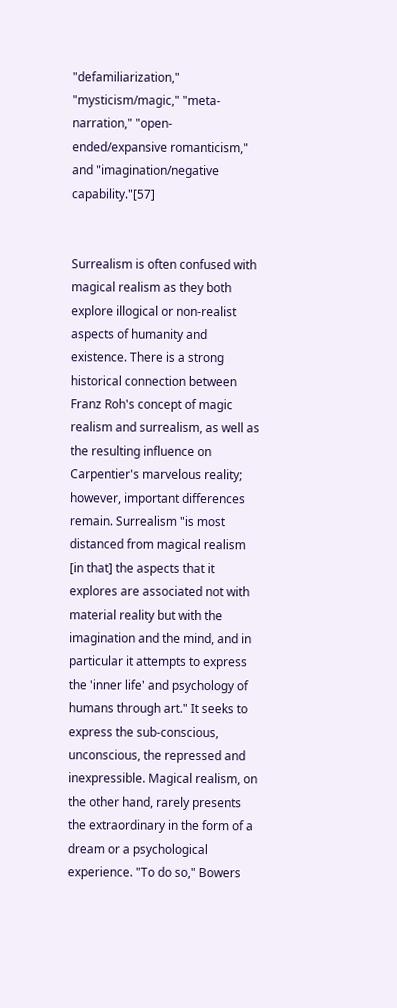"defamiliarization," "mysticism/magic," "meta-narration," "open-ended/expansive romanticism," and "imagination/negative capability."[57]


Surrealism is often confused with magical realism as they both explore illogical or non-realist aspects of humanity and existence. There is a strong historical connection between Franz Roh's concept of magic realism and surrealism, as well as the resulting influence on Carpentier's marvelous reality; however, important differences remain. Surrealism "is most distanced from magical realism [in that] the aspects that it explores are associated not with material reality but with the imagination and the mind, and in particular it attempts to express the 'inner life' and psychology of humans through art." It seeks to express the sub-conscious, unconscious, the repressed and inexpressible. Magical realism, on the other hand, rarely presents the extraordinary in the form of a dream or a psychological experience. "To do so," Bowers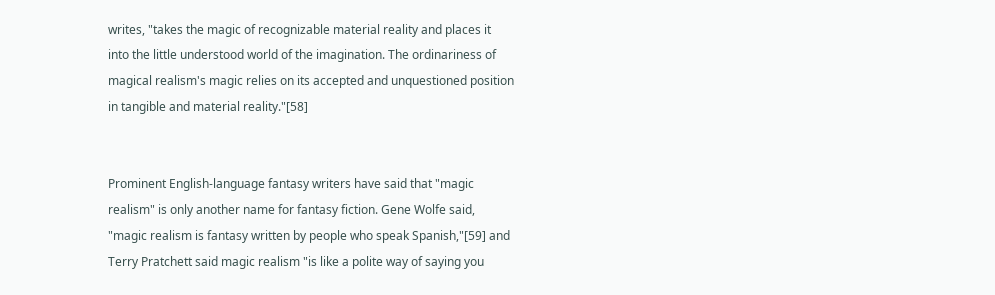writes, "takes the magic of recognizable material reality and places it into the little understood world of the imagination. The ordinariness of magical realism's magic relies on its accepted and unquestioned position in tangible and material reality."[58]


Prominent English-language fantasy writers have said that "magic realism" is only another name for fantasy fiction. Gene Wolfe said, "magic realism is fantasy written by people who speak Spanish,"[59] and Terry Pratchett said magic realism "is like a polite way of saying you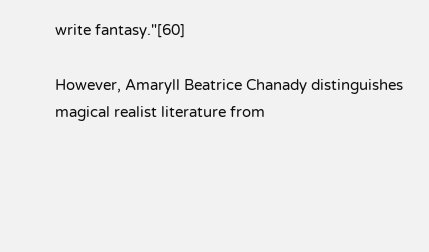write fantasy."[60]

However, Amaryll Beatrice Chanady distinguishes magical realist literature from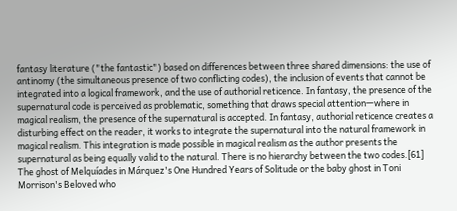fantasy literature ("the fantastic") based on differences between three shared dimensions: the use of antinomy (the simultaneous presence of two conflicting codes), the inclusion of events that cannot be integrated into a logical framework, and the use of authorial reticence. In fantasy, the presence of the supernatural code is perceived as problematic, something that draws special attention—where in magical realism, the presence of the supernatural is accepted. In fantasy, authorial reticence creates a disturbing effect on the reader, it works to integrate the supernatural into the natural framework in magical realism. This integration is made possible in magical realism as the author presents the supernatural as being equally valid to the natural. There is no hierarchy between the two codes.[61] The ghost of Melquíades in Márquez's One Hundred Years of Solitude or the baby ghost in Toni Morrison's Beloved who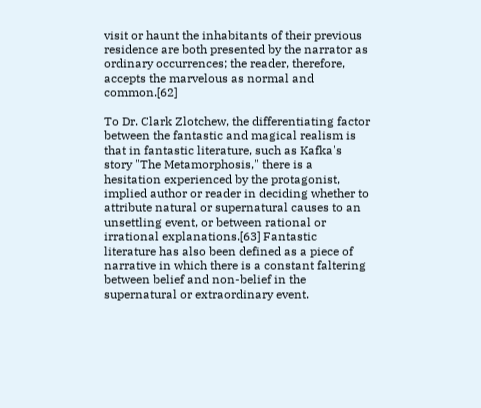visit or haunt the inhabitants of their previous residence are both presented by the narrator as ordinary occurrences; the reader, therefore, accepts the marvelous as normal and common.[62]

To Dr. Clark Zlotchew, the differentiating factor between the fantastic and magical realism is that in fantastic literature, such as Kafka's story "The Metamorphosis," there is a hesitation experienced by the protagonist, implied author or reader in deciding whether to attribute natural or supernatural causes to an unsettling event, or between rational or irrational explanations.[63] Fantastic literature has also been defined as a piece of narrative in which there is a constant faltering between belief and non-belief in the supernatural or extraordinary event.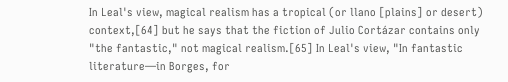In Leal's view, magical realism has a tropical (or llano [plains] or desert) context,[64] but he says that the fiction of Julio Cortázar contains only "the fantastic," not magical realism.[65] In Leal's view, "In fantastic literature—in Borges, for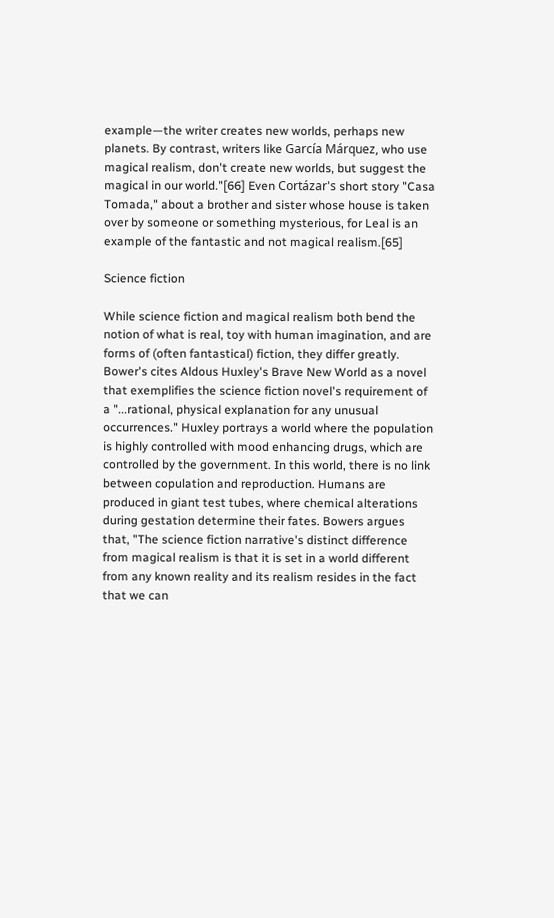example—the writer creates new worlds, perhaps new planets. By contrast, writers like García Márquez, who use magical realism, don't create new worlds, but suggest the magical in our world."[66] Even Cortázar's short story "Casa Tomada," about a brother and sister whose house is taken over by someone or something mysterious, for Leal is an example of the fantastic and not magical realism.[65]

Science fiction

While science fiction and magical realism both bend the notion of what is real, toy with human imagination, and are forms of (often fantastical) fiction, they differ greatly. Bower's cites Aldous Huxley's Brave New World as a novel that exemplifies the science fiction novel's requirement of a "...rational, physical explanation for any unusual occurrences." Huxley portrays a world where the population is highly controlled with mood enhancing drugs, which are controlled by the government. In this world, there is no link between copulation and reproduction. Humans are produced in giant test tubes, where chemical alterations during gestation determine their fates. Bowers argues that, "The science fiction narrative's distinct difference from magical realism is that it is set in a world different from any known reality and its realism resides in the fact that we can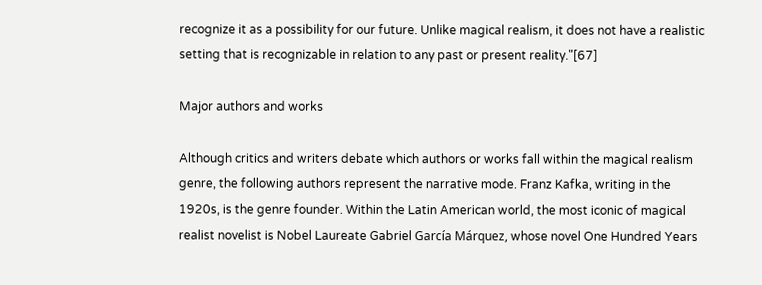recognize it as a possibility for our future. Unlike magical realism, it does not have a realistic setting that is recognizable in relation to any past or present reality."[67]

Major authors and works

Although critics and writers debate which authors or works fall within the magical realism genre, the following authors represent the narrative mode. Franz Kafka, writing in the 1920s, is the genre founder. Within the Latin American world, the most iconic of magical realist novelist is Nobel Laureate Gabriel García Márquez, whose novel One Hundred Years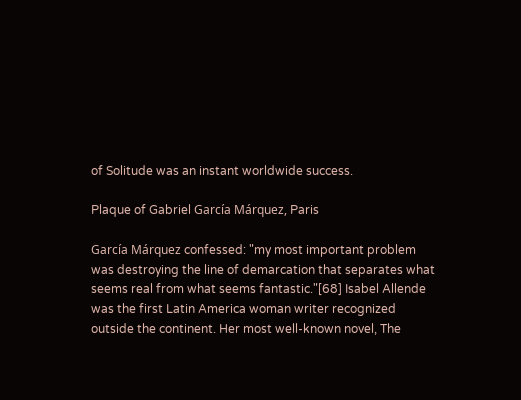of Solitude was an instant worldwide success.

Plaque of Gabriel García Márquez, Paris

García Márquez confessed: "my most important problem was destroying the line of demarcation that separates what seems real from what seems fantastic."[68] Isabel Allende was the first Latin America woman writer recognized outside the continent. Her most well-known novel, The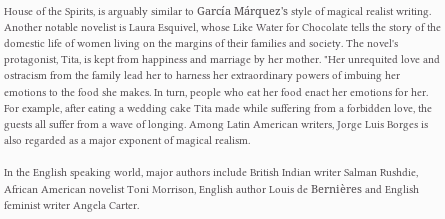House of the Spirits, is arguably similar to García Márquez's style of magical realist writing. Another notable novelist is Laura Esquivel, whose Like Water for Chocolate tells the story of the domestic life of women living on the margins of their families and society. The novel's protagonist, Tita, is kept from happiness and marriage by her mother. "Her unrequited love and ostracism from the family lead her to harness her extraordinary powers of imbuing her emotions to the food she makes. In turn, people who eat her food enact her emotions for her. For example, after eating a wedding cake Tita made while suffering from a forbidden love, the guests all suffer from a wave of longing. Among Latin American writers, Jorge Luis Borges is also regarded as a major exponent of magical realism.

In the English speaking world, major authors include British Indian writer Salman Rushdie, African American novelist Toni Morrison, English author Louis de Bernières and English feminist writer Angela Carter.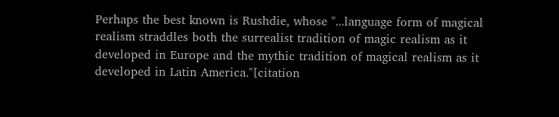Perhaps the best known is Rushdie, whose "...language form of magical realism straddles both the surrealist tradition of magic realism as it developed in Europe and the mythic tradition of magical realism as it developed in Latin America."[citation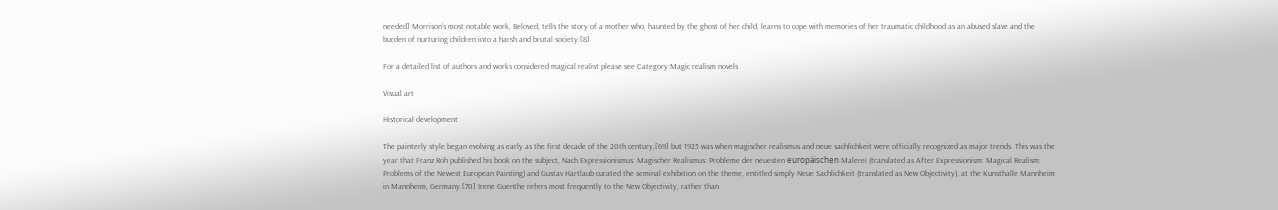needed] Morrison's most notable work, Beloved, tells the story of a mother who, haunted by the ghost of her child, learns to cope with memories of her traumatic childhood as an abused slave and the burden of nurturing children into a harsh and brutal society.[8]

For a detailed list of authors and works considered magical realist please see Category:Magic realism novels

Visual art

Historical development

The painterly style began evolving as early as the first decade of the 20th century,[69] but 1925 was when magischer realismus and neue sachlichkeit were officially recognized as major trends. This was the year that Franz Roh published his book on the subject, Nach Expressionismus: Magischer Realismus: Probleme der neuesten europäischen Malerei (translated as After Expressionism: Magical Realism: Problems of the Newest European Painting) and Gustav Hartlaub curated the seminal exhibition on the theme, entitled simply Neue Sachlichkeit (translated as New Objectivity), at the Kunsthalle Mannheim in Mannheim, Germany.[70] Irene Guenthe refers most frequently to the New Objectivity, rather than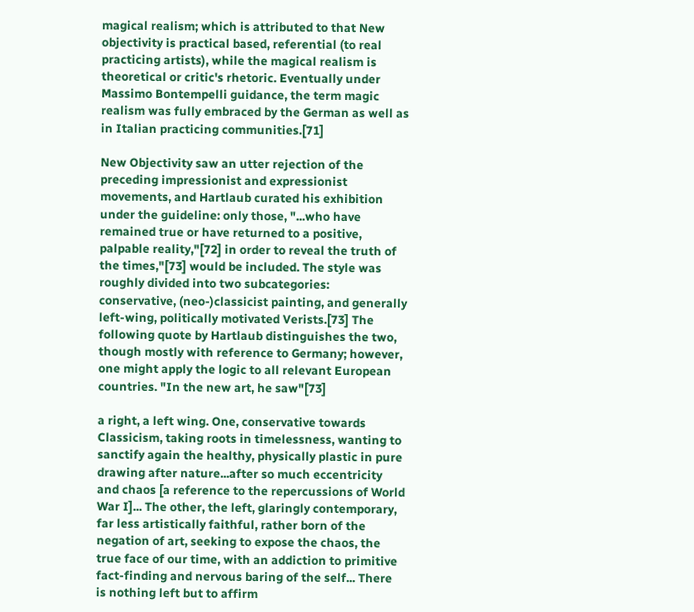magical realism; which is attributed to that New objectivity is practical based, referential (to real practicing artists), while the magical realism is theoretical or critic's rhetoric. Eventually under Massimo Bontempelli guidance, the term magic realism was fully embraced by the German as well as in Italian practicing communities.[71]

New Objectivity saw an utter rejection of the preceding impressionist and expressionist movements, and Hartlaub curated his exhibition under the guideline: only those, "...who have remained true or have returned to a positive, palpable reality,"[72] in order to reveal the truth of the times,"[73] would be included. The style was roughly divided into two subcategories: conservative, (neo-)classicist painting, and generally left-wing, politically motivated Verists.[73] The following quote by Hartlaub distinguishes the two, though mostly with reference to Germany; however, one might apply the logic to all relevant European countries. "In the new art, he saw"[73]

a right, a left wing. One, conservative towards Classicism, taking roots in timelessness, wanting to sanctify again the healthy, physically plastic in pure drawing after nature...after so much eccentricity and chaos [a reference to the repercussions of World War I]... The other, the left, glaringly contemporary, far less artistically faithful, rather born of the negation of art, seeking to expose the chaos, the true face of our time, with an addiction to primitive fact-finding and nervous baring of the self... There is nothing left but to affirm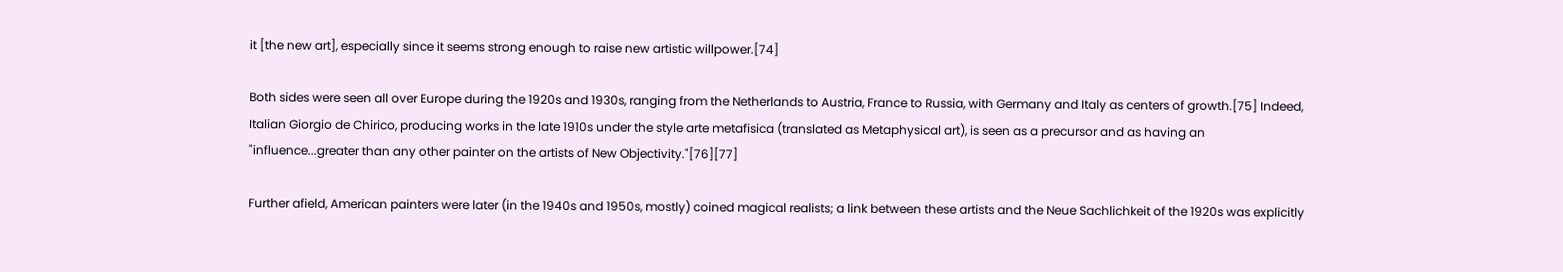it [the new art], especially since it seems strong enough to raise new artistic willpower.[74]

Both sides were seen all over Europe during the 1920s and 1930s, ranging from the Netherlands to Austria, France to Russia, with Germany and Italy as centers of growth.[75] Indeed, Italian Giorgio de Chirico, producing works in the late 1910s under the style arte metafisica (translated as Metaphysical art), is seen as a precursor and as having an "influence...greater than any other painter on the artists of New Objectivity."[76][77]

Further afield, American painters were later (in the 1940s and 1950s, mostly) coined magical realists; a link between these artists and the Neue Sachlichkeit of the 1920s was explicitly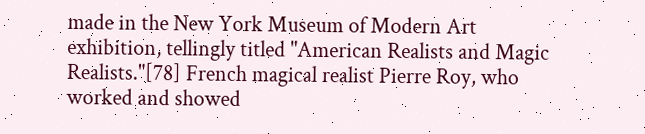made in the New York Museum of Modern Art exhibition, tellingly titled "American Realists and Magic Realists."[78] French magical realist Pierre Roy, who worked and showed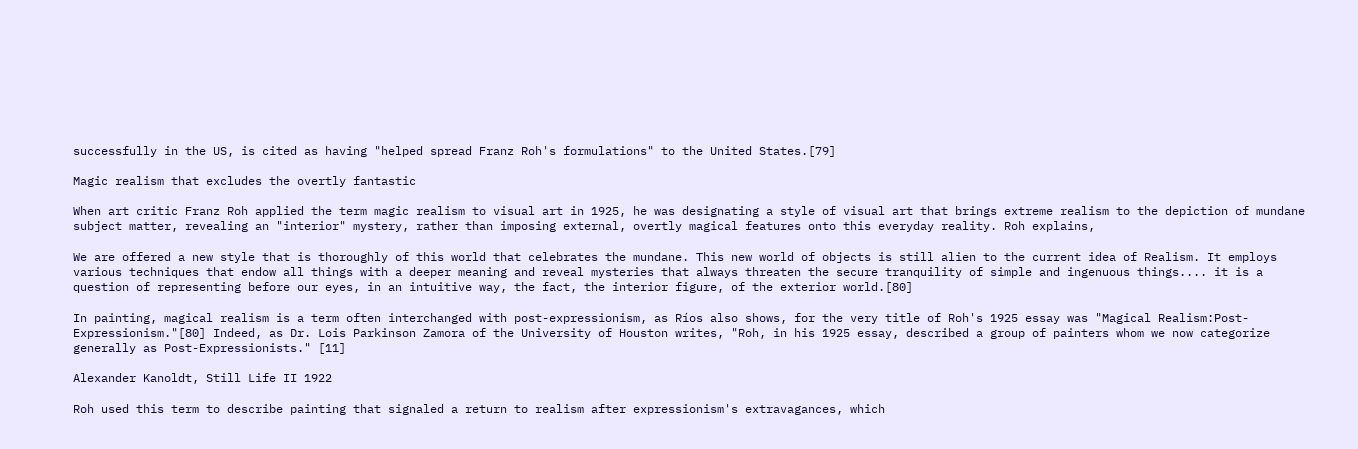successfully in the US, is cited as having "helped spread Franz Roh's formulations" to the United States.[79]

Magic realism that excludes the overtly fantastic

When art critic Franz Roh applied the term magic realism to visual art in 1925, he was designating a style of visual art that brings extreme realism to the depiction of mundane subject matter, revealing an "interior" mystery, rather than imposing external, overtly magical features onto this everyday reality. Roh explains,

We are offered a new style that is thoroughly of this world that celebrates the mundane. This new world of objects is still alien to the current idea of Realism. It employs various techniques that endow all things with a deeper meaning and reveal mysteries that always threaten the secure tranquility of simple and ingenuous things.... it is a question of representing before our eyes, in an intuitive way, the fact, the interior figure, of the exterior world.[80]

In painting, magical realism is a term often interchanged with post-expressionism, as Ríos also shows, for the very title of Roh's 1925 essay was "Magical Realism:Post-Expressionism."[80] Indeed, as Dr. Lois Parkinson Zamora of the University of Houston writes, "Roh, in his 1925 essay, described a group of painters whom we now categorize generally as Post-Expressionists." [11]

Alexander Kanoldt, Still Life II 1922

Roh used this term to describe painting that signaled a return to realism after expressionism's extravagances, which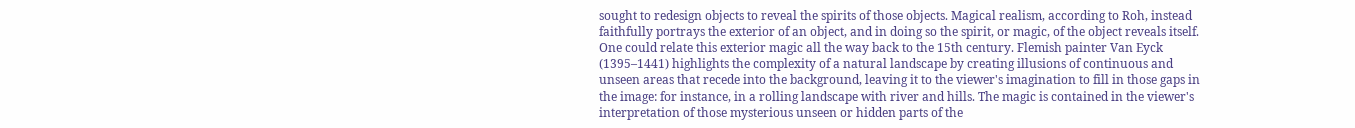sought to redesign objects to reveal the spirits of those objects. Magical realism, according to Roh, instead faithfully portrays the exterior of an object, and in doing so the spirit, or magic, of the object reveals itself. One could relate this exterior magic all the way back to the 15th century. Flemish painter Van Eyck (1395–1441) highlights the complexity of a natural landscape by creating illusions of continuous and unseen areas that recede into the background, leaving it to the viewer's imagination to fill in those gaps in the image: for instance, in a rolling landscape with river and hills. The magic is contained in the viewer's interpretation of those mysterious unseen or hidden parts of the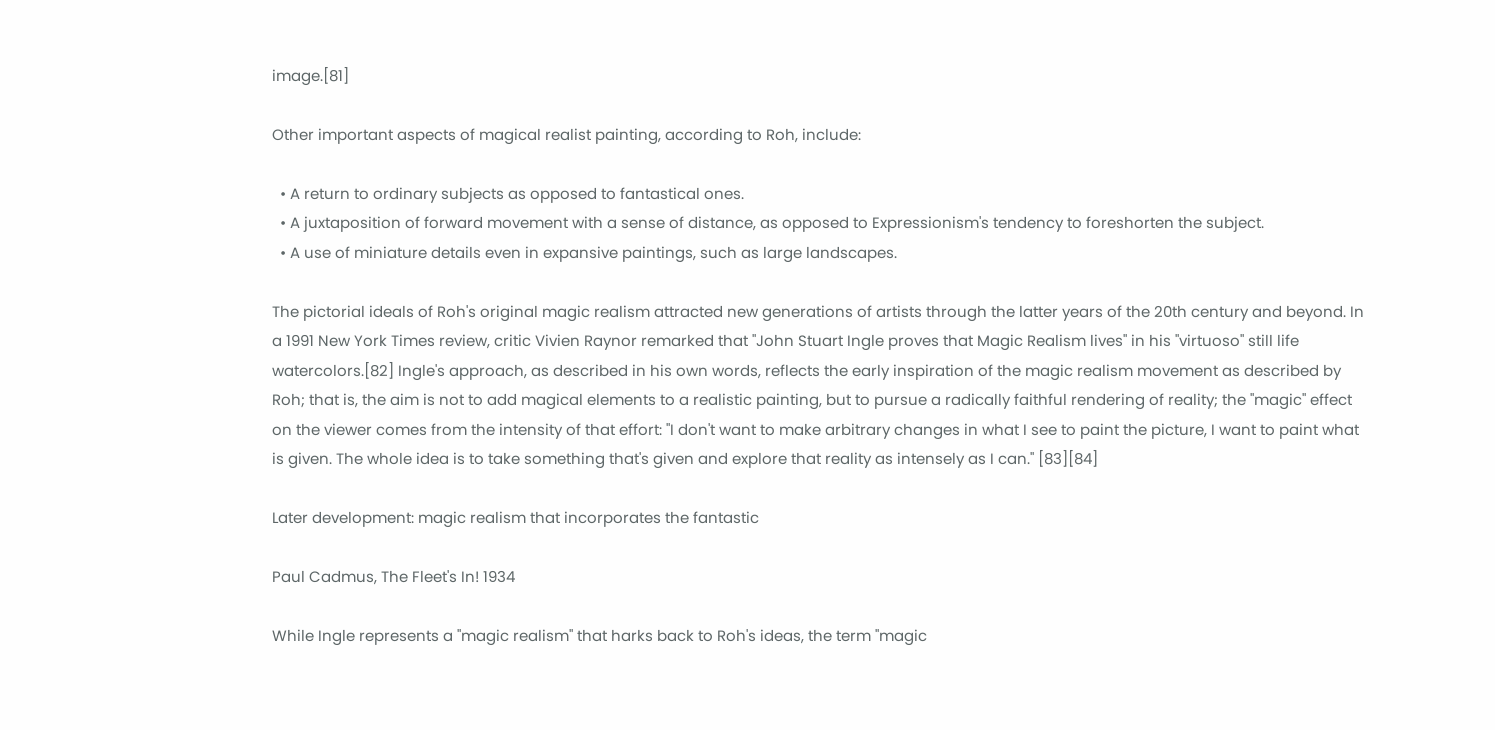image.[81]

Other important aspects of magical realist painting, according to Roh, include:

  • A return to ordinary subjects as opposed to fantastical ones.
  • A juxtaposition of forward movement with a sense of distance, as opposed to Expressionism's tendency to foreshorten the subject.
  • A use of miniature details even in expansive paintings, such as large landscapes.

The pictorial ideals of Roh's original magic realism attracted new generations of artists through the latter years of the 20th century and beyond. In a 1991 New York Times review, critic Vivien Raynor remarked that "John Stuart Ingle proves that Magic Realism lives" in his "virtuoso" still life watercolors.[82] Ingle's approach, as described in his own words, reflects the early inspiration of the magic realism movement as described by Roh; that is, the aim is not to add magical elements to a realistic painting, but to pursue a radically faithful rendering of reality; the "magic" effect on the viewer comes from the intensity of that effort: "I don't want to make arbitrary changes in what I see to paint the picture, I want to paint what is given. The whole idea is to take something that's given and explore that reality as intensely as I can." [83][84]

Later development: magic realism that incorporates the fantastic

Paul Cadmus, The Fleet's In! 1934

While Ingle represents a "magic realism" that harks back to Roh's ideas, the term "magic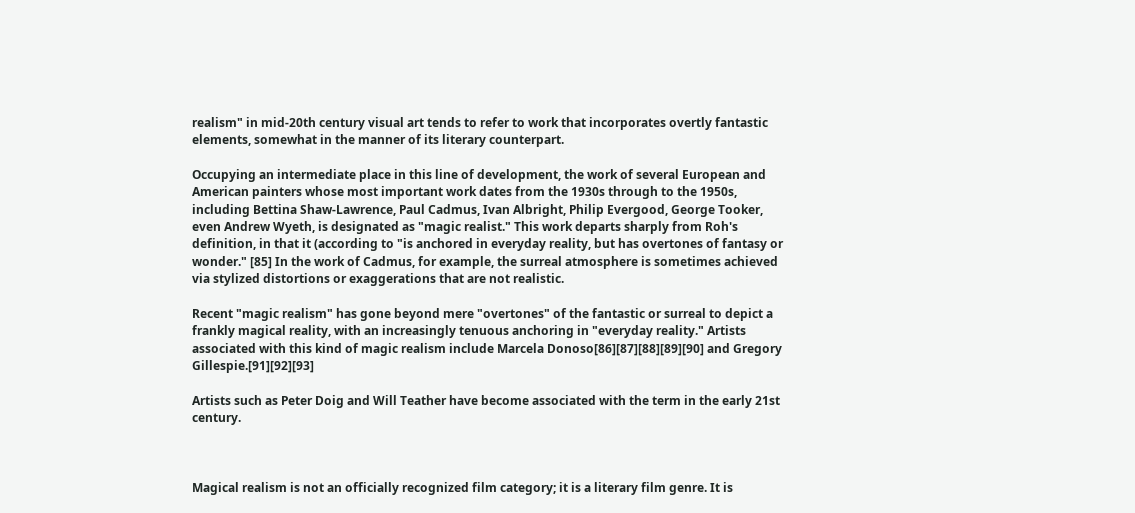realism" in mid-20th century visual art tends to refer to work that incorporates overtly fantastic elements, somewhat in the manner of its literary counterpart.

Occupying an intermediate place in this line of development, the work of several European and American painters whose most important work dates from the 1930s through to the 1950s, including Bettina Shaw-Lawrence, Paul Cadmus, Ivan Albright, Philip Evergood, George Tooker, even Andrew Wyeth, is designated as "magic realist." This work departs sharply from Roh's definition, in that it (according to "is anchored in everyday reality, but has overtones of fantasy or wonder." [85] In the work of Cadmus, for example, the surreal atmosphere is sometimes achieved via stylized distortions or exaggerations that are not realistic.

Recent "magic realism" has gone beyond mere "overtones" of the fantastic or surreal to depict a frankly magical reality, with an increasingly tenuous anchoring in "everyday reality." Artists associated with this kind of magic realism include Marcela Donoso[86][87][88][89][90] and Gregory Gillespie.[91][92][93]

Artists such as Peter Doig and Will Teather have become associated with the term in the early 21st century.



Magical realism is not an officially recognized film category; it is a literary film genre. It is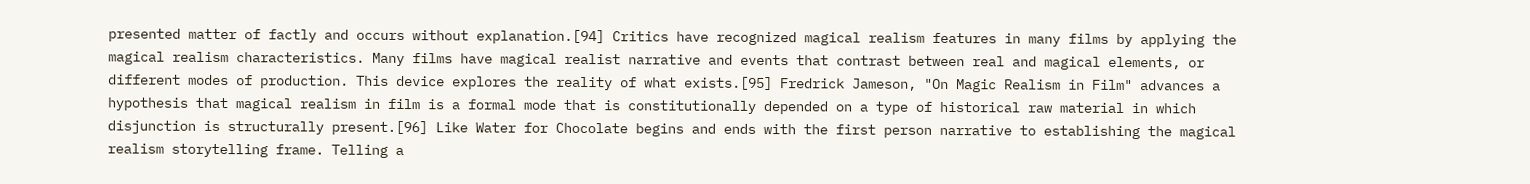presented matter of factly and occurs without explanation.[94] Critics have recognized magical realism features in many films by applying the magical realism characteristics. Many films have magical realist narrative and events that contrast between real and magical elements, or different modes of production. This device explores the reality of what exists.[95] Fredrick Jameson, "On Magic Realism in Film" advances a hypothesis that magical realism in film is a formal mode that is constitutionally depended on a type of historical raw material in which disjunction is structurally present.[96] Like Water for Chocolate begins and ends with the first person narrative to establishing the magical realism storytelling frame. Telling a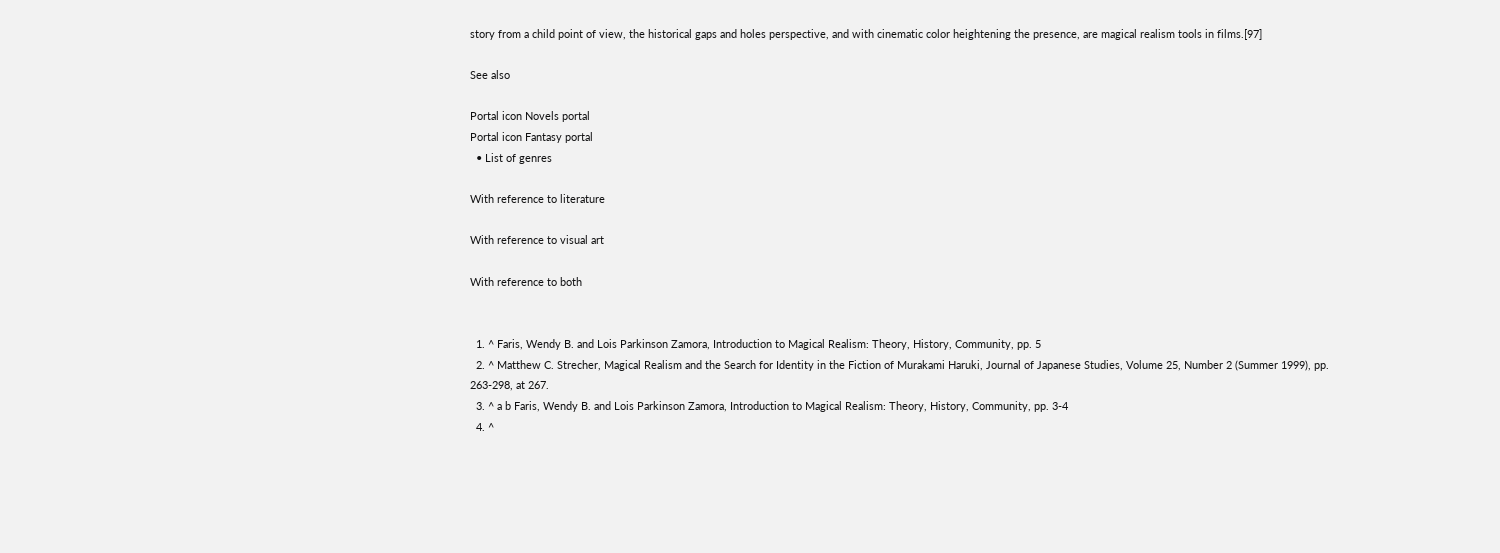story from a child point of view, the historical gaps and holes perspective, and with cinematic color heightening the presence, are magical realism tools in films.[97]

See also

Portal icon Novels portal
Portal icon Fantasy portal
  • List of genres

With reference to literature

With reference to visual art

With reference to both


  1. ^ Faris, Wendy B. and Lois Parkinson Zamora, Introduction to Magical Realism: Theory, History, Community, pp. 5
  2. ^ Matthew C. Strecher, Magical Realism and the Search for Identity in the Fiction of Murakami Haruki, Journal of Japanese Studies, Volume 25, Number 2 (Summer 1999), pp. 263-298, at 267.
  3. ^ a b Faris, Wendy B. and Lois Parkinson Zamora, Introduction to Magical Realism: Theory, History, Community, pp. 3-4
  4. ^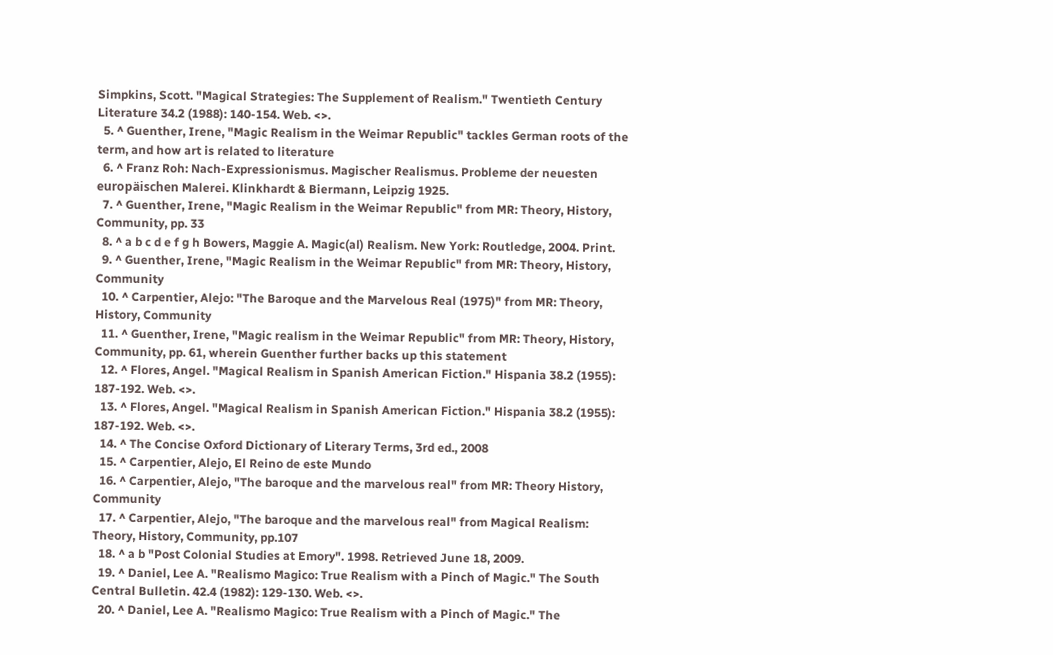Simpkins, Scott. "Magical Strategies: The Supplement of Realism." Twentieth Century Literature 34.2 (1988): 140-154. Web. <>.
  5. ^ Guenther, Irene, "Magic Realism in the Weimar Republic" tackles German roots of the term, and how art is related to literature
  6. ^ Franz Roh: Nach-Expressionismus. Magischer Realismus. Probleme der neuesten europäischen Malerei. Klinkhardt & Biermann, Leipzig 1925.
  7. ^ Guenther, Irene, "Magic Realism in the Weimar Republic" from MR: Theory, History, Community, pp. 33
  8. ^ a b c d e f g h Bowers, Maggie A. Magic(al) Realism. New York: Routledge, 2004. Print.
  9. ^ Guenther, Irene, "Magic Realism in the Weimar Republic" from MR: Theory, History, Community
  10. ^ Carpentier, Alejo: "The Baroque and the Marvelous Real (1975)" from MR: Theory, History, Community
  11. ^ Guenther, Irene, "Magic realism in the Weimar Republic" from MR: Theory, History, Community, pp. 61, wherein Guenther further backs up this statement
  12. ^ Flores, Angel. "Magical Realism in Spanish American Fiction." Hispania 38.2 (1955): 187-192. Web. <>.
  13. ^ Flores, Angel. "Magical Realism in Spanish American Fiction." Hispania 38.2 (1955): 187-192. Web. <>.
  14. ^ The Concise Oxford Dictionary of Literary Terms, 3rd ed., 2008
  15. ^ Carpentier, Alejo, El Reino de este Mundo
  16. ^ Carpentier, Alejo, "The baroque and the marvelous real" from MR: Theory History, Community
  17. ^ Carpentier, Alejo, "The baroque and the marvelous real" from Magical Realism: Theory, History, Community, pp.107
  18. ^ a b "Post Colonial Studies at Emory". 1998. Retrieved June 18, 2009.
  19. ^ Daniel, Lee A. "Realismo Magico: True Realism with a Pinch of Magic." The South Central Bulletin. 42.4 (1982): 129-130. Web. <>.
  20. ^ Daniel, Lee A. "Realismo Magico: True Realism with a Pinch of Magic." The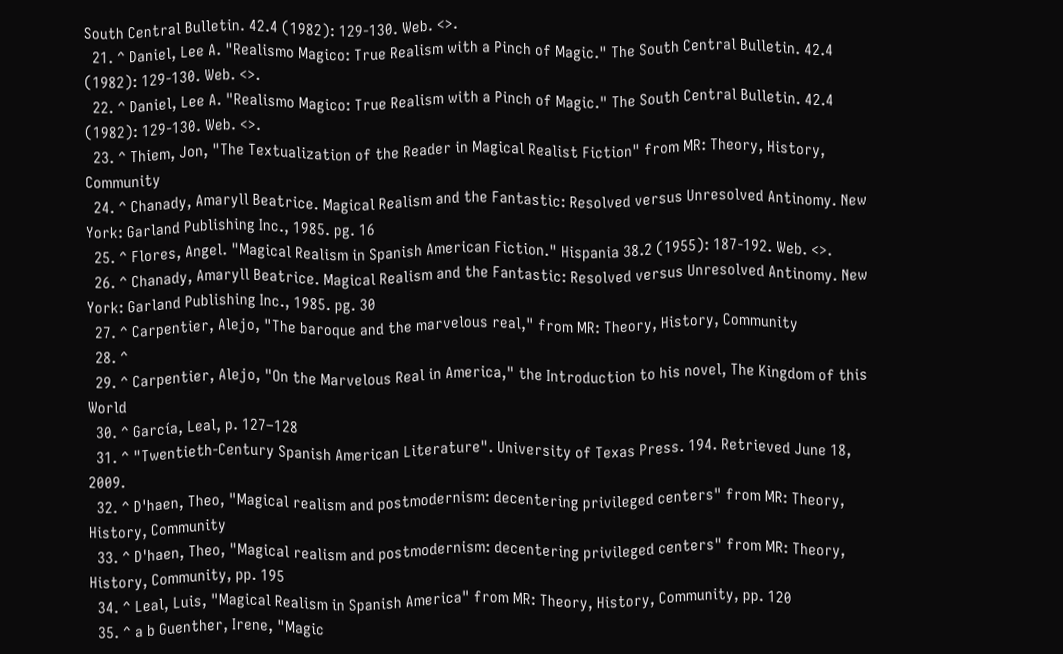South Central Bulletin. 42.4 (1982): 129-130. Web. <>.
  21. ^ Daniel, Lee A. "Realismo Magico: True Realism with a Pinch of Magic." The South Central Bulletin. 42.4 (1982): 129-130. Web. <>.
  22. ^ Daniel, Lee A. "Realismo Magico: True Realism with a Pinch of Magic." The South Central Bulletin. 42.4 (1982): 129-130. Web. <>.
  23. ^ Thiem, Jon, "The Textualization of the Reader in Magical Realist Fiction" from MR: Theory, History, Community
  24. ^ Chanady, Amaryll Beatrice. Magical Realism and the Fantastic: Resolved versus Unresolved Antinomy. New York: Garland Publishing Inc., 1985. pg. 16
  25. ^ Flores, Angel. "Magical Realism in Spanish American Fiction." Hispania 38.2 (1955): 187-192. Web. <>.
  26. ^ Chanady, Amaryll Beatrice. Magical Realism and the Fantastic: Resolved versus Unresolved Antinomy. New York: Garland Publishing Inc., 1985. pg. 30
  27. ^ Carpentier, Alejo, "The baroque and the marvelous real," from MR: Theory, History, Community
  28. ^
  29. ^ Carpentier, Alejo, "On the Marvelous Real in America," the Introduction to his novel, The Kingdom of this World
  30. ^ García, Leal, p. 127–128
  31. ^ "Twentieth-Century Spanish American Literature". University of Texas Press. 194. Retrieved June 18, 2009.
  32. ^ D'haen, Theo, "Magical realism and postmodernism: decentering privileged centers" from MR: Theory, History, Community
  33. ^ D'haen, Theo, "Magical realism and postmodernism: decentering privileged centers" from MR: Theory, History, Community, pp. 195
  34. ^ Leal, Luis, "Magical Realism in Spanish America" from MR: Theory, History, Community, pp. 120
  35. ^ a b Guenther, Irene, "Magic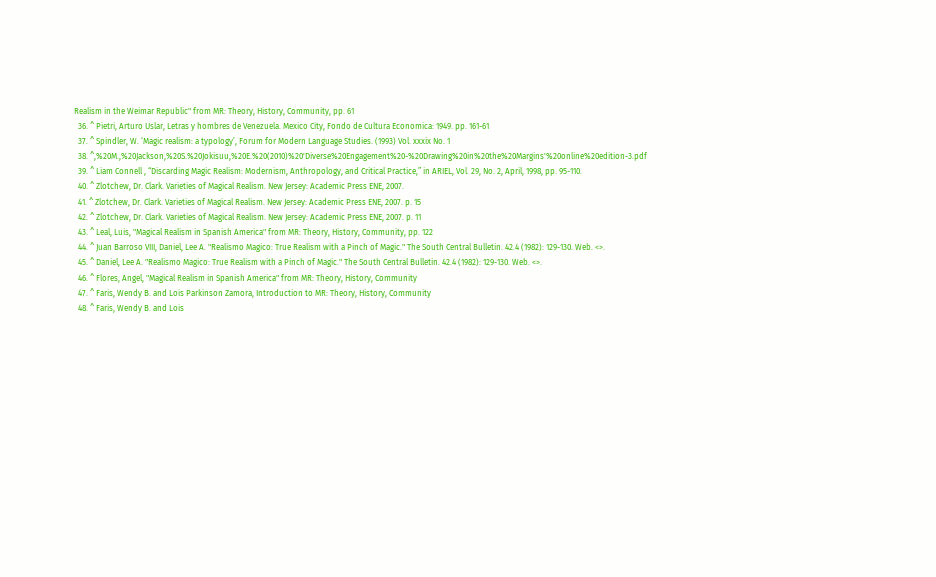Realism in the Weimar Republic" from MR: Theory, History, Community, pp. 61
  36. ^ Pietri, Arturo Uslar, Letras y hombres de Venezuela. Mexico City, Fondo de Cultura Economica: 1949. pp. 161-61
  37. ^ Spindler, W. ‘Magic realism: a typology’, Forum for Modern Language Studies. (1993) Vol. xxxix No. 1
  38. ^,%20M.,%20Jackson,%20S.%20Jokisuu,%20E.%20(2010)%20'Diverse%20Engagement%20-%20Drawing%20in%20the%20Margins'%20online%20edition-3.pdf
  39. ^ Liam Connell , “Discarding Magic Realism: Modernism, Anthropology, and Critical Practice,” in ARIEL, Vol. 29, No. 2, April, 1998, pp. 95-110.
  40. ^ Zlotchew, Dr. Clark. Varieties of Magical Realism. New Jersey: Academic Press ENE, 2007.
  41. ^ Zlotchew, Dr. Clark. Varieties of Magical Realism. New Jersey: Academic Press ENE, 2007. p. 15
  42. ^ Zlotchew, Dr. Clark. Varieties of Magical Realism. New Jersey: Academic Press ENE, 2007. p. 11
  43. ^ Leal, Luis, "Magical Realism in Spanish America" from MR: Theory, History, Community, pp. 122
  44. ^ Juan Barroso VIII, Daniel, Lee A. "Realismo Magico: True Realism with a Pinch of Magic." The South Central Bulletin. 42.4 (1982): 129-130. Web. <>.
  45. ^ Daniel, Lee A. "Realismo Magico: True Realism with a Pinch of Magic." The South Central Bulletin. 42.4 (1982): 129-130. Web. <>.
  46. ^ Flores, Angel, "Magical Realism in Spanish America" from MR: Theory, History, Community
  47. ^ Faris, Wendy B. and Lois Parkinson Zamora, Introduction to MR: Theory, History, Community
  48. ^ Faris, Wendy B. and Lois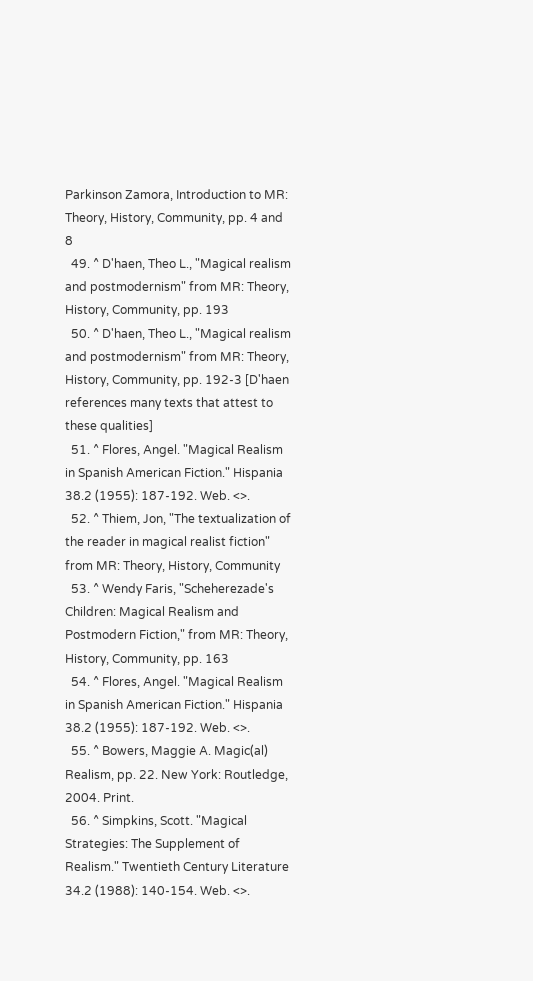Parkinson Zamora, Introduction to MR: Theory, History, Community, pp. 4 and 8
  49. ^ D'haen, Theo L., "Magical realism and postmodernism" from MR: Theory, History, Community, pp. 193
  50. ^ D'haen, Theo L., "Magical realism and postmodernism" from MR: Theory, History, Community, pp. 192-3 [D'haen references many texts that attest to these qualities]
  51. ^ Flores, Angel. "Magical Realism in Spanish American Fiction." Hispania 38.2 (1955): 187-192. Web. <>.
  52. ^ Thiem, Jon, "The textualization of the reader in magical realist fiction" from MR: Theory, History, Community
  53. ^ Wendy Faris, "Scheherezade's Children: Magical Realism and Postmodern Fiction," from MR: Theory, History, Community, pp. 163
  54. ^ Flores, Angel. "Magical Realism in Spanish American Fiction." Hispania 38.2 (1955): 187-192. Web. <>.
  55. ^ Bowers, Maggie A. Magic(al) Realism, pp. 22. New York: Routledge, 2004. Print.
  56. ^ Simpkins, Scott. "Magical Strategies: The Supplement of Realism." Twentieth Century Literature 34.2 (1988): 140-154. Web. <>.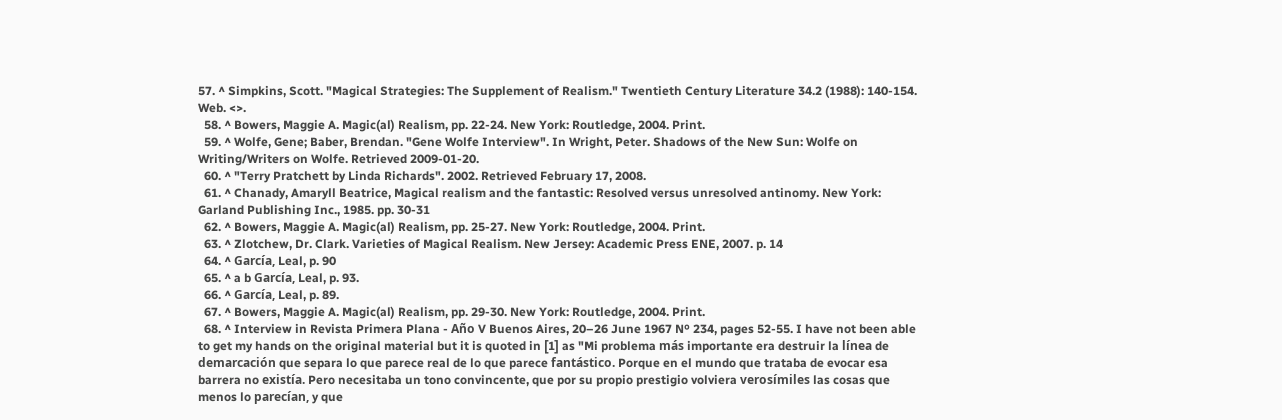57. ^ Simpkins, Scott. "Magical Strategies: The Supplement of Realism." Twentieth Century Literature 34.2 (1988): 140-154. Web. <>.
  58. ^ Bowers, Maggie A. Magic(al) Realism, pp. 22-24. New York: Routledge, 2004. Print.
  59. ^ Wolfe, Gene; Baber, Brendan. "Gene Wolfe Interview". In Wright, Peter. Shadows of the New Sun: Wolfe on Writing/Writers on Wolfe. Retrieved 2009-01-20.
  60. ^ "Terry Pratchett by Linda Richards". 2002. Retrieved February 17, 2008.
  61. ^ Chanady, Amaryll Beatrice, Magical realism and the fantastic: Resolved versus unresolved antinomy. New York: Garland Publishing Inc., 1985. pp. 30-31
  62. ^ Bowers, Maggie A. Magic(al) Realism, pp. 25-27. New York: Routledge, 2004. Print.
  63. ^ Zlotchew, Dr. Clark. Varieties of Magical Realism. New Jersey: Academic Press ENE, 2007. p. 14
  64. ^ García, Leal, p. 90
  65. ^ a b García, Leal, p. 93.
  66. ^ García, Leal, p. 89.
  67. ^ Bowers, Maggie A. Magic(al) Realism, pp. 29-30. New York: Routledge, 2004. Print.
  68. ^ Interview in Revista Primera Plana - Año V Buenos Aires, 20–26 June 1967 Nº 234, pages 52-55. I have not been able to get my hands on the original material but it is quoted in [1] as "Mi problema más importante era destruir la línea de demarcación que separa lo que parece real de lo que parece fantástico. Porque en el mundo que trataba de evocar esa barrera no existía. Pero necesitaba un tono convincente, que por su propio prestigio volviera verosímiles las cosas que menos lo parecían, y que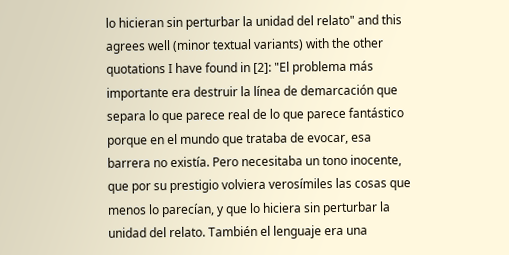lo hicieran sin perturbar la unidad del relato" and this agrees well (minor textual variants) with the other quotations I have found in [2]: "El problema más importante era destruir la línea de demarcación que separa lo que parece real de lo que parece fantástico porque en el mundo que trataba de evocar, esa barrera no existía. Pero necesitaba un tono inocente, que por su prestigio volviera verosímiles las cosas que menos lo parecían, y que lo hiciera sin perturbar la unidad del relato. También el lenguaje era una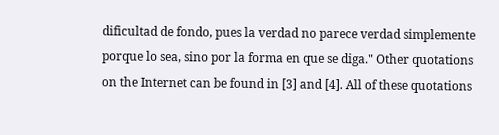dificultad de fondo, pues la verdad no parece verdad simplemente porque lo sea, sino por la forma en que se diga." Other quotations on the Internet can be found in [3] and [4]. All of these quotations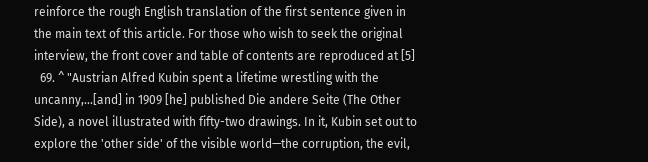reinforce the rough English translation of the first sentence given in the main text of this article. For those who wish to seek the original interview, the front cover and table of contents are reproduced at [5]
  69. ^ "Austrian Alfred Kubin spent a lifetime wrestling with the uncanny,...[and] in 1909 [he] published Die andere Seite (The Other Side), a novel illustrated with fifty-two drawings. In it, Kubin set out to explore the 'other side' of the visible world—the corruption, the evil,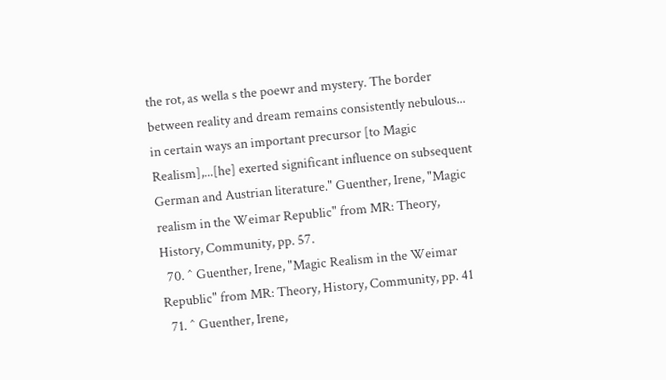the rot, as wella s the poewr and mystery. The border between reality and dream remains consistently nebulous... in certain ways an important precursor [to Magic Realism],...[he] exerted significant influence on subsequent German and Austrian literature." Guenther, Irene, "Magic realism in the Weimar Republic" from MR: Theory, History, Community, pp. 57.
  70. ^ Guenther, Irene, "Magic Realism in the Weimar Republic" from MR: Theory, History, Community, pp. 41
  71. ^ Guenther, Irene,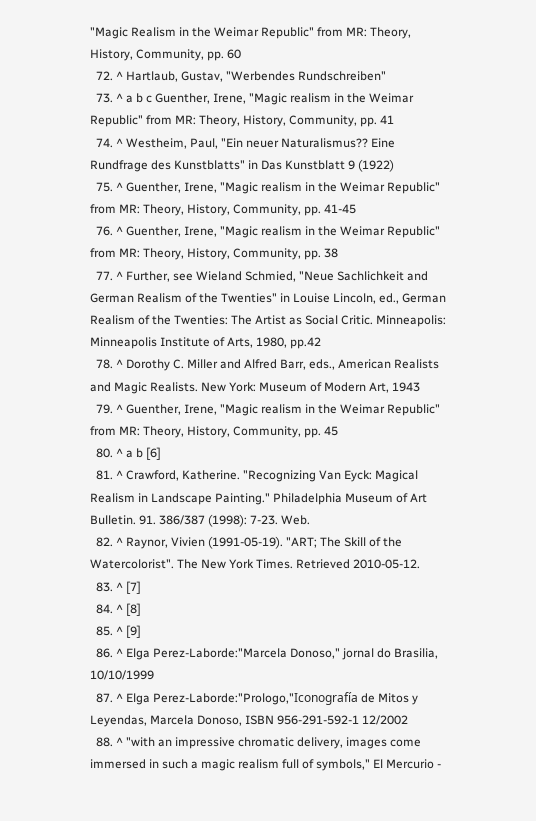"Magic Realism in the Weimar Republic" from MR: Theory, History, Community, pp. 60
  72. ^ Hartlaub, Gustav, "Werbendes Rundschreiben"
  73. ^ a b c Guenther, Irene, "Magic realism in the Weimar Republic" from MR: Theory, History, Community, pp. 41
  74. ^ Westheim, Paul, "Ein neuer Naturalismus?? Eine Rundfrage des Kunstblatts" in Das Kunstblatt 9 (1922)
  75. ^ Guenther, Irene, "Magic realism in the Weimar Republic" from MR: Theory, History, Community, pp. 41-45
  76. ^ Guenther, Irene, "Magic realism in the Weimar Republic" from MR: Theory, History, Community, pp. 38
  77. ^ Further, see Wieland Schmied, "Neue Sachlichkeit and German Realism of the Twenties" in Louise Lincoln, ed., German Realism of the Twenties: The Artist as Social Critic. Minneapolis: Minneapolis Institute of Arts, 1980, pp.42
  78. ^ Dorothy C. Miller and Alfred Barr, eds., American Realists and Magic Realists. New York: Museum of Modern Art, 1943
  79. ^ Guenther, Irene, "Magic realism in the Weimar Republic" from MR: Theory, History, Community, pp. 45
  80. ^ a b [6]
  81. ^ Crawford, Katherine. "Recognizing Van Eyck: Magical Realism in Landscape Painting." Philadelphia Museum of Art Bulletin. 91. 386/387 (1998): 7-23. Web.
  82. ^ Raynor, Vivien (1991-05-19). "ART; The Skill of the Watercolorist". The New York Times. Retrieved 2010-05-12.
  83. ^ [7]
  84. ^ [8]
  85. ^ [9]
  86. ^ Elga Perez-Laborde:"Marcela Donoso," jornal do Brasilia, 10/10/1999
  87. ^ Elga Perez-Laborde:"Prologo,"Iconografía de Mitos y Leyendas, Marcela Donoso, ISBN 956-291-592-1 12/2002
  88. ^ "with an impressive chromatic delivery, images come immersed in such a magic realism full of symbols," El Mercurio -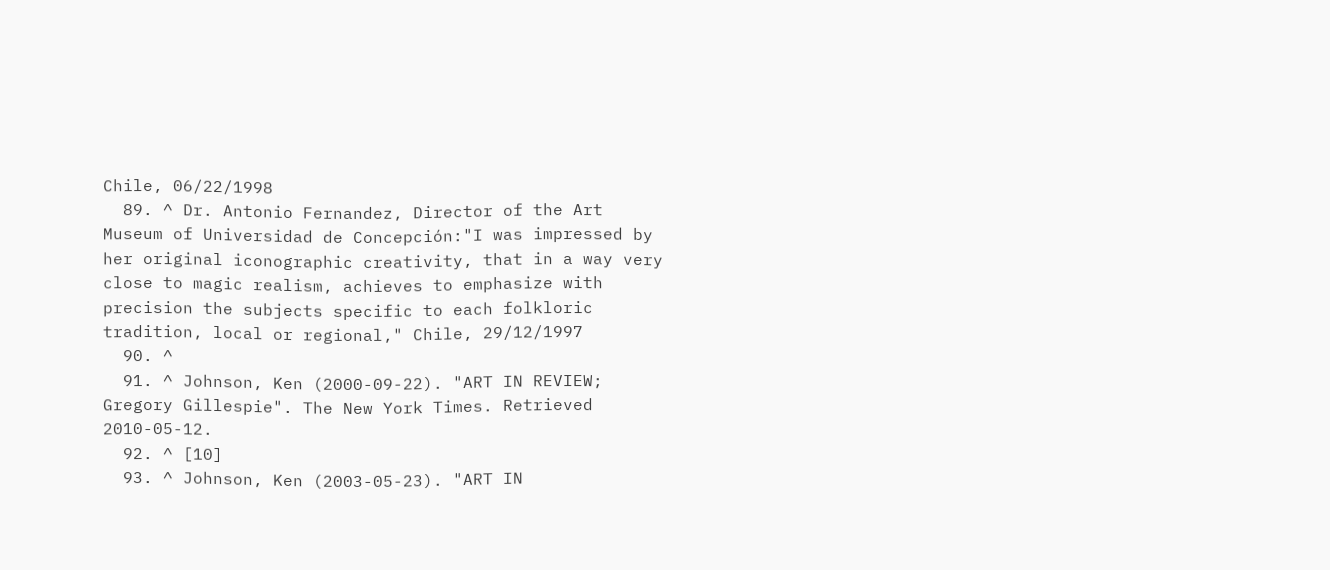Chile, 06/22/1998
  89. ^ Dr. Antonio Fernandez, Director of the Art Museum of Universidad de Concepción:"I was impressed by her original iconographic creativity, that in a way very close to magic realism, achieves to emphasize with precision the subjects specific to each folkloric tradition, local or regional," Chile, 29/12/1997
  90. ^
  91. ^ Johnson, Ken (2000-09-22). "ART IN REVIEW; Gregory Gillespie". The New York Times. Retrieved 2010-05-12.
  92. ^ [10]
  93. ^ Johnson, Ken (2003-05-23). "ART IN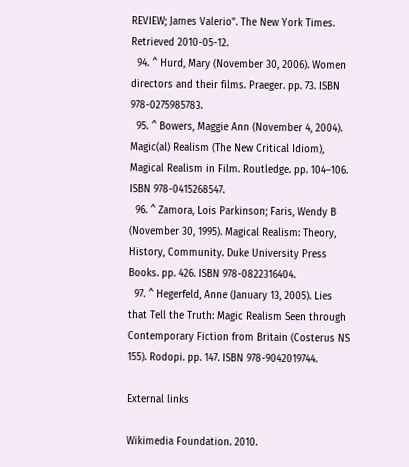REVIEW; James Valerio". The New York Times. Retrieved 2010-05-12.
  94. ^ Hurd, Mary (November 30, 2006). Women directors and their films. Praeger. pp. 73. ISBN 978-0275985783.
  95. ^ Bowers, Maggie Ann (November 4, 2004). Magic(al) Realism (The New Critical Idiom), Magical Realism in Film. Routledge. pp. 104–106. ISBN 978-0415268547.
  96. ^ Zamora, Lois Parkinson; Faris, Wendy B (November 30, 1995). Magical Realism: Theory, History, Community. Duke University Press Books. pp. 426. ISBN 978-0822316404.
  97. ^ Hegerfeld, Anne (January 13, 2005). Lies that Tell the Truth: Magic Realism Seen through Contemporary Fiction from Britain (Costerus NS 155). Rodopi. pp. 147. ISBN 978-9042019744.

External links

Wikimedia Foundation. 2010.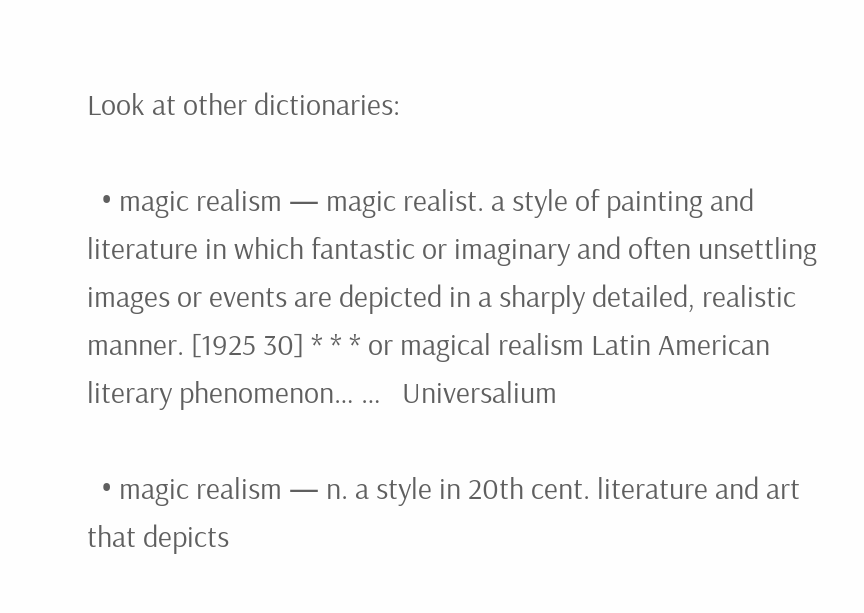Look at other dictionaries:

  • magic realism — magic realist. a style of painting and literature in which fantastic or imaginary and often unsettling images or events are depicted in a sharply detailed, realistic manner. [1925 30] * * * or magical realism Latin American literary phenomenon… …   Universalium

  • magic realism — n. a style in 20th cent. literature and art that depicts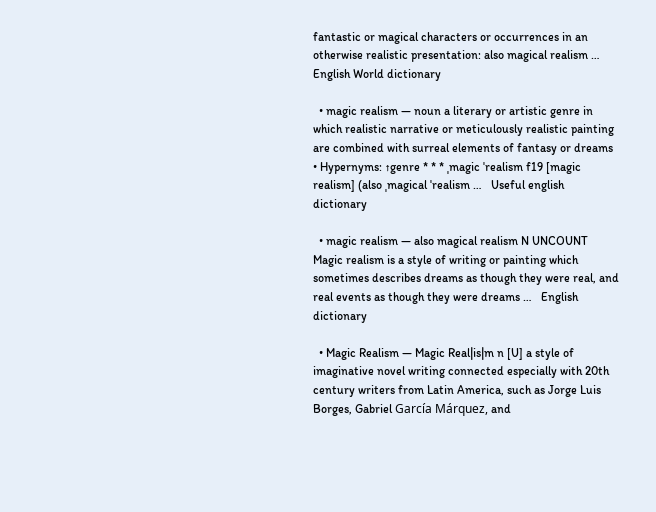fantastic or magical characters or occurrences in an otherwise realistic presentation: also magical realism …   English World dictionary

  • magic realism — noun a literary or artistic genre in which realistic narrative or meticulously realistic painting are combined with surreal elements of fantasy or dreams • Hypernyms: ↑genre * * * ˌmagic ˈrealism f19 [magic realism] (also ˌmagical ˈrealism …   Useful english dictionary

  • magic realism — also magical realism N UNCOUNT Magic realism is a style of writing or painting which sometimes describes dreams as though they were real, and real events as though they were dreams …   English dictionary

  • Magic Realism — Magic Real|is|m n [U] a style of imaginative novel writing connected especially with 20th century writers from Latin America, such as Jorge Luis Borges, Gabriel García Márquez, and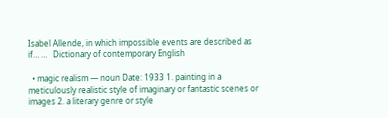Isabel Allende, in which impossible events are described as if… …   Dictionary of contemporary English

  • magic realism — noun Date: 1933 1. painting in a meticulously realistic style of imaginary or fantastic scenes or images 2. a literary genre or style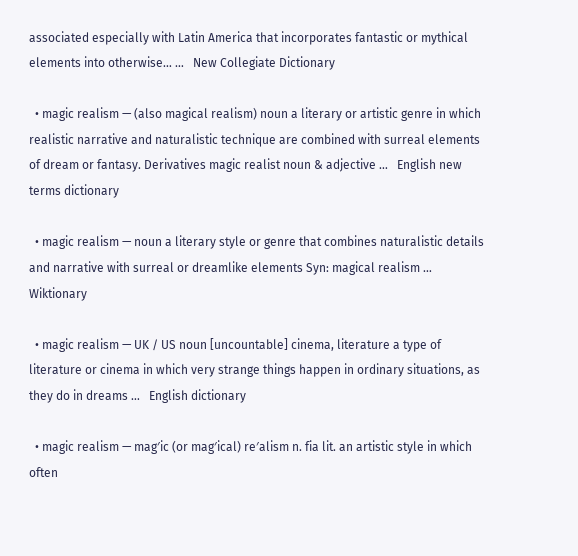associated especially with Latin America that incorporates fantastic or mythical elements into otherwise… …   New Collegiate Dictionary

  • magic realism — (also magical realism) noun a literary or artistic genre in which realistic narrative and naturalistic technique are combined with surreal elements of dream or fantasy. Derivatives magic realist noun & adjective …   English new terms dictionary

  • magic realism — noun a literary style or genre that combines naturalistic details and narrative with surreal or dreamlike elements Syn: magical realism …   Wiktionary

  • magic realism — UK / US noun [uncountable] cinema, literature a type of literature or cinema in which very strange things happen in ordinary situations, as they do in dreams …   English dictionary

  • magic realism — mag′ic (or mag′ical) re′alism n. fia lit. an artistic style in which often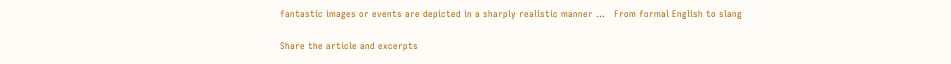fantastic images or events are depicted in a sharply realistic manner …   From formal English to slang

Share the article and excerpts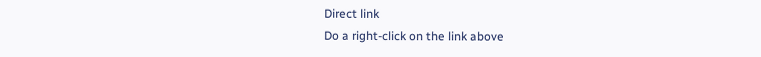Direct link
Do a right-click on the link above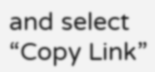and select “Copy Link”